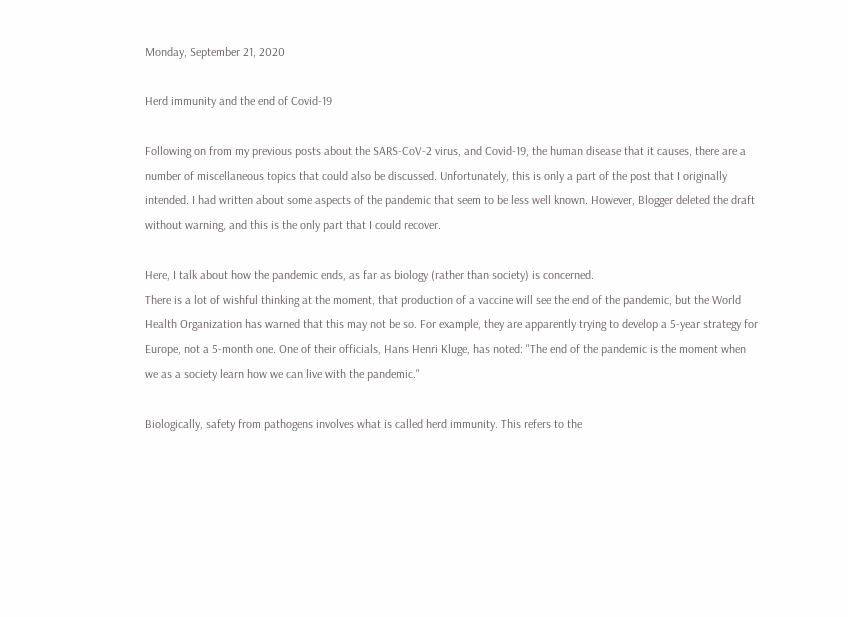Monday, September 21, 2020

Herd immunity and the end of Covid-19

Following on from my previous posts about the SARS-CoV-2 virus, and Covid-19, the human disease that it causes, there are a number of miscellaneous topics that could also be discussed. Unfortunately, this is only a part of the post that I originally intended. I had written about some aspects of the pandemic that seem to be less well known. However, Blogger deleted the draft without warning, and this is the only part that I could recover.

Here, I talk about how the pandemic ends, as far as biology (rather than society) is concerned.
There is a lot of wishful thinking at the moment, that production of a vaccine will see the end of the pandemic, but the World Health Organization has warned that this may not be so. For example, they are apparently trying to develop a 5-year strategy for Europe, not a 5-month one. One of their officials, Hans Henri Kluge, has noted: "The end of the pandemic is the moment when we as a society learn how we can live with the pandemic."

Biologically, safety from pathogens involves what is called herd immunity. This refers to the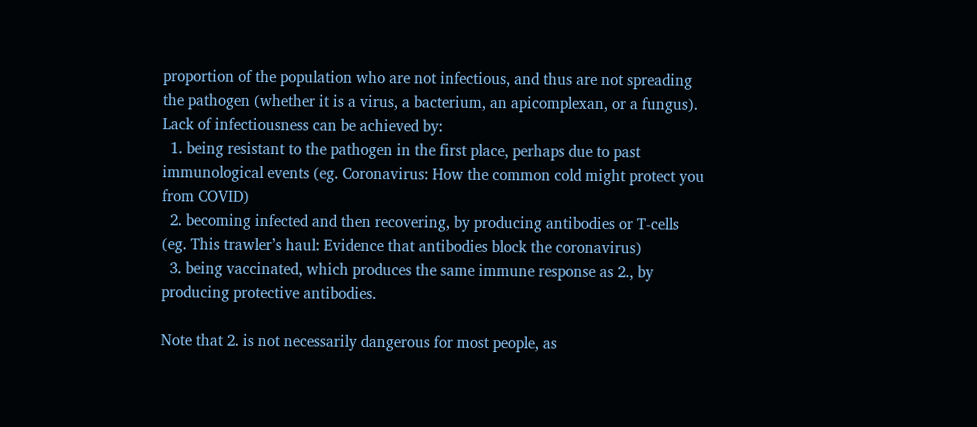proportion of the population who are not infectious, and thus are not spreading the pathogen (whether it is a virus, a bacterium, an apicomplexan, or a fungus). Lack of infectiousness can be achieved by:
  1. being resistant to the pathogen in the first place, perhaps due to past immunological events (eg. Coronavirus: How the common cold might protect you from COVID)
  2. becoming infected and then recovering, by producing antibodies or T-cells (eg. This trawler’s haul: Evidence that antibodies block the coronavirus)
  3. being vaccinated, which produces the same immune response as 2., by producing protective antibodies.

Note that 2. is not necessarily dangerous for most people, as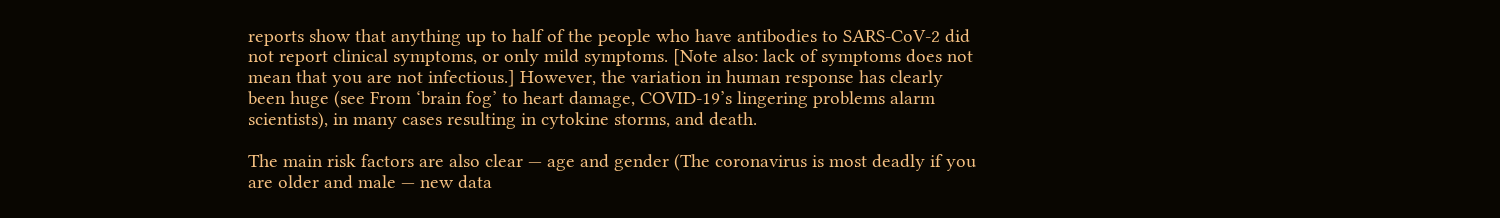reports show that anything up to half of the people who have antibodies to SARS-CoV-2 did not report clinical symptoms, or only mild symptoms. [Note also: lack of symptoms does not mean that you are not infectious.] However, the variation in human response has clearly been huge (see From ‘brain fog’ to heart damage, COVID-19’s lingering problems alarm scientists), in many cases resulting in cytokine storms, and death.

The main risk factors are also clear — age and gender (The coronavirus is most deadly if you are older and male — new data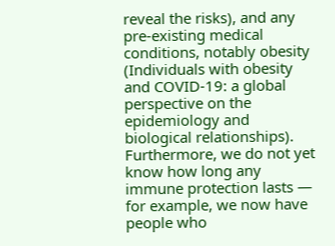reveal the risks), and any pre-existing medical conditions, notably obesity (Individuals with obesity and COVID‐19: a global perspective on the epidemiology and biological relationships). Furthermore, we do not yet know how long any immune protection lasts — for example, we now have people who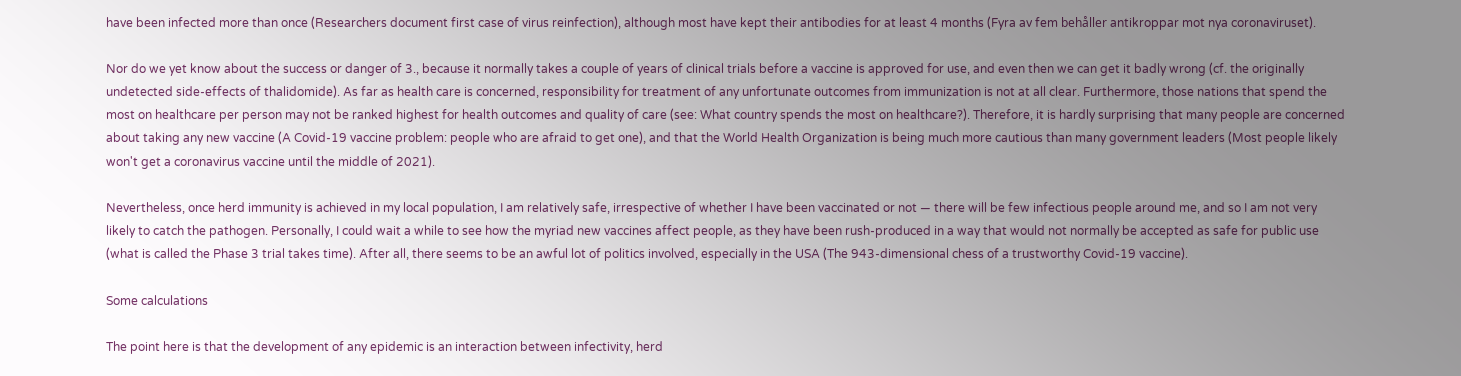have been infected more than once (Researchers document first case of virus reinfection), although most have kept their antibodies for at least 4 months (Fyra av fem behåller antikroppar mot nya coronaviruset).

Nor do we yet know about the success or danger of 3., because it normally takes a couple of years of clinical trials before a vaccine is approved for use, and even then we can get it badly wrong (cf. the originally undetected side-effects of thalidomide). As far as health care is concerned, responsibility for treatment of any unfortunate outcomes from immunization is not at all clear. Furthermore, those nations that spend the most on healthcare per person may not be ranked highest for health outcomes and quality of care (see: What country spends the most on healthcare?). Therefore, it is hardly surprising that many people are concerned about taking any new vaccine (A Covid-19 vaccine problem: people who are afraid to get one), and that the World Health Organization is being much more cautious than many government leaders (Most people likely won't get a coronavirus vaccine until the middle of 2021).

Nevertheless, once herd immunity is achieved in my local population, I am relatively safe, irrespective of whether I have been vaccinated or not — there will be few infectious people around me, and so I am not very likely to catch the pathogen. Personally, I could wait a while to see how the myriad new vaccines affect people, as they have been rush-produced in a way that would not normally be accepted as safe for public use (what is called the Phase 3 trial takes time). After all, there seems to be an awful lot of politics involved, especially in the USA (The 943-dimensional chess of a trustworthy Covid-19 vaccine).

Some calculations

The point here is that the development of any epidemic is an interaction between infectivity, herd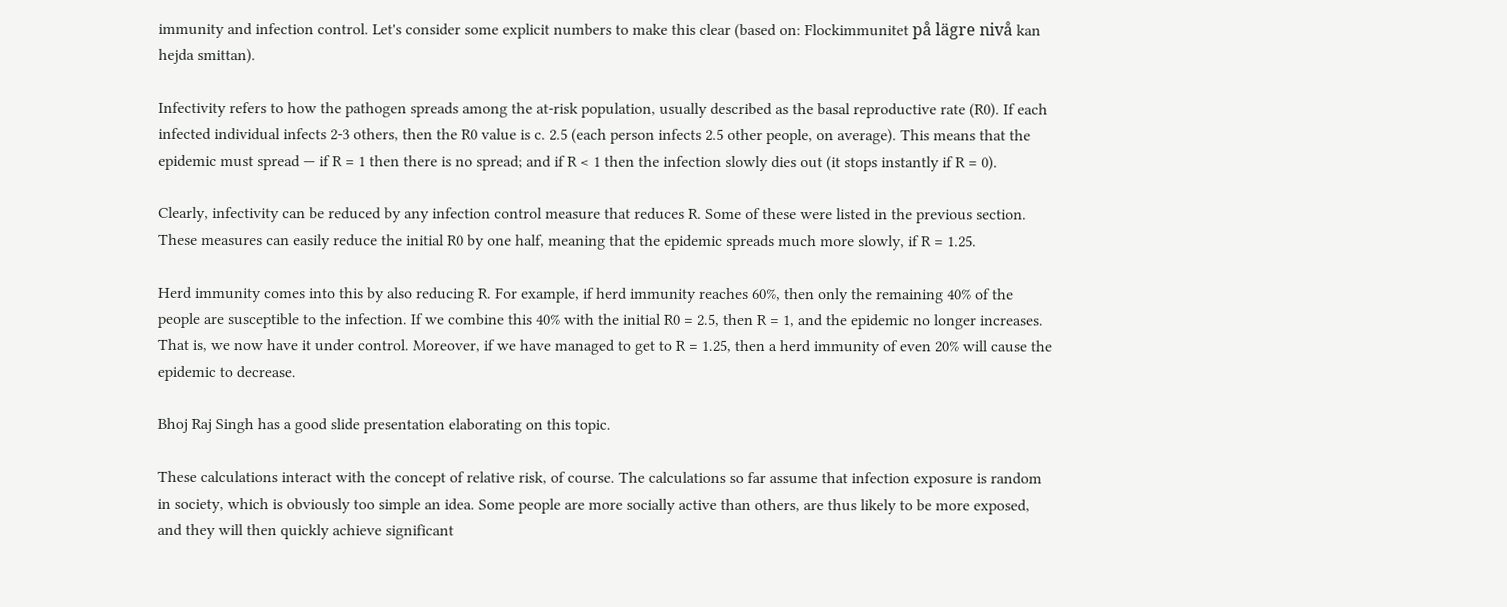immunity and infection control. Let's consider some explicit numbers to make this clear (based on: Flockimmunitet på lägre nivå kan hejda smittan).

Infectivity refers to how the pathogen spreads among the at-risk population, usually described as the basal reproductive rate (R0). If each infected individual infects 2-3 others, then the R0 value is c. 2.5 (each person infects 2.5 other people, on average). This means that the epidemic must spread — if R = 1 then there is no spread; and if R < 1 then the infection slowly dies out (it stops instantly if R = 0).

Clearly, infectivity can be reduced by any infection control measure that reduces R. Some of these were listed in the previous section. These measures can easily reduce the initial R0 by one half, meaning that the epidemic spreads much more slowly, if R = 1.25.

Herd immunity comes into this by also reducing R. For example, if herd immunity reaches 60%, then only the remaining 40% of the people are susceptible to the infection. If we combine this 40% with the initial R0 = 2.5, then R = 1, and the epidemic no longer increases. That is, we now have it under control. Moreover, if we have managed to get to R = 1.25, then a herd immunity of even 20% will cause the epidemic to decrease.

Bhoj Raj Singh has a good slide presentation elaborating on this topic.

These calculations interact with the concept of relative risk, of course. The calculations so far assume that infection exposure is random in society, which is obviously too simple an idea. Some people are more socially active than others, are thus likely to be more exposed, and they will then quickly achieve significant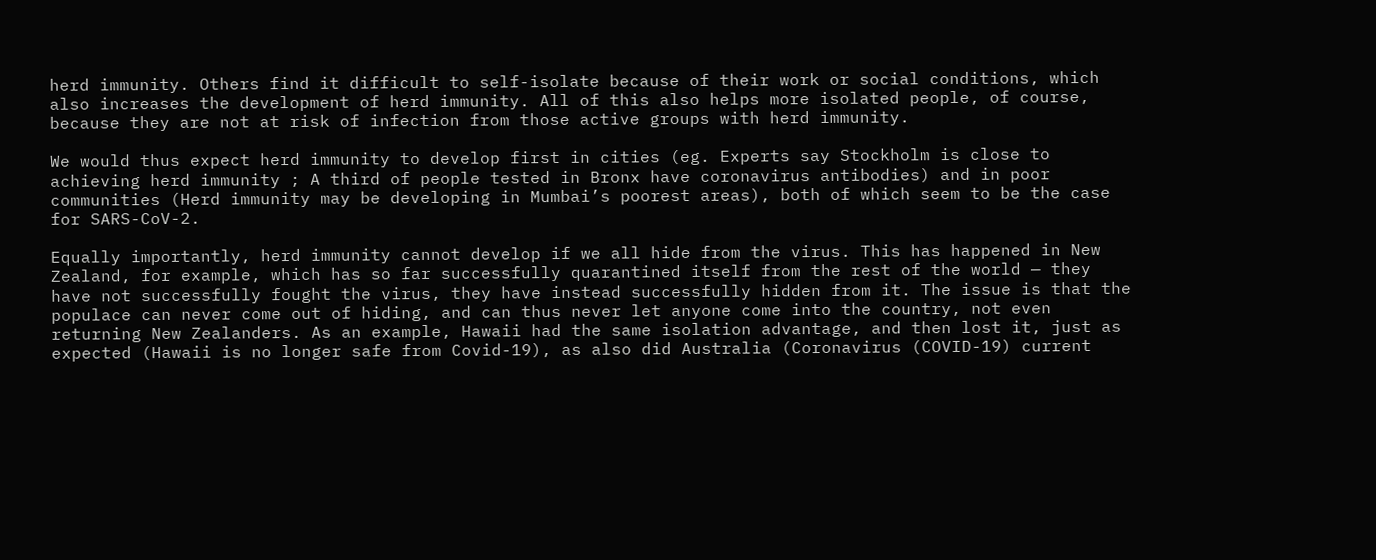herd immunity. Others find it difficult to self-isolate because of their work or social conditions, which also increases the development of herd immunity. All of this also helps more isolated people, of course, because they are not at risk of infection from those active groups with herd immunity.

We would thus expect herd immunity to develop first in cities (eg. Experts say Stockholm is close to achieving herd immunity ; A third of people tested in Bronx have coronavirus antibodies) and in poor communities (Herd immunity may be developing in Mumbai’s poorest areas), both of which seem to be the case for SARS-CoV-2.

Equally importantly, herd immunity cannot develop if we all hide from the virus. This has happened in New Zealand, for example, which has so far successfully quarantined itself from the rest of the world — they have not successfully fought the virus, they have instead successfully hidden from it. The issue is that the populace can never come out of hiding, and can thus never let anyone come into the country, not even returning New Zealanders. As an example, Hawaii had the same isolation advantage, and then lost it, just as expected (Hawaii is no longer safe from Covid-19), as also did Australia (Coronavirus (COVID-19) current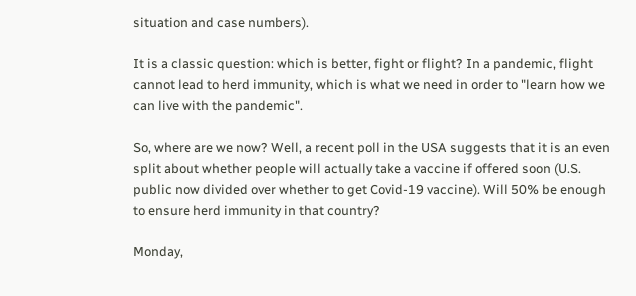situation and case numbers).

It is a classic question: which is better, fight or flight? In a pandemic, flight cannot lead to herd immunity, which is what we need in order to "learn how we can live with the pandemic".

So, where are we now? Well, a recent poll in the USA suggests that it is an even split about whether people will actually take a vaccine if offered soon (U.S. public now divided over whether to get Covid-19 vaccine). Will 50% be enough to ensure herd immunity in that country?

Monday,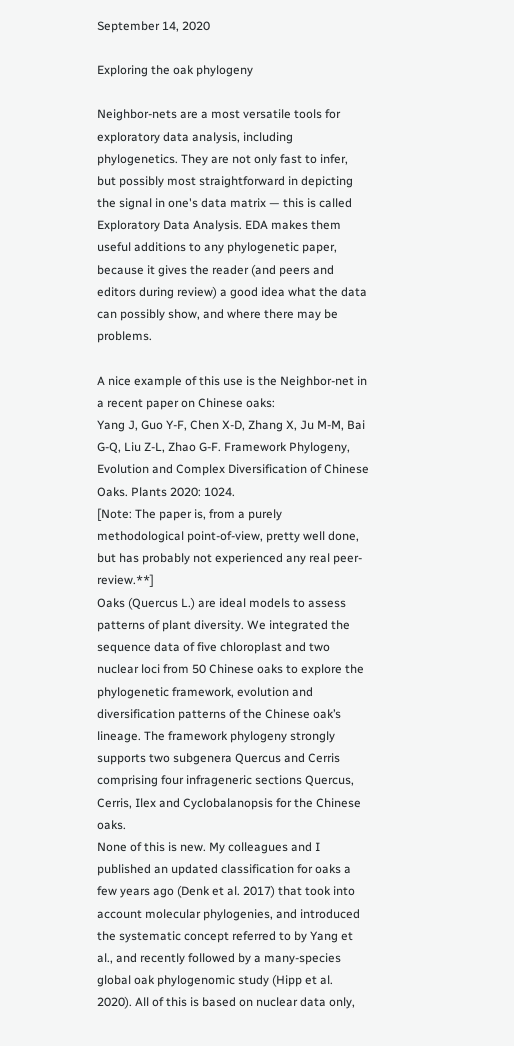September 14, 2020

Exploring the oak phylogeny

Neighbor-nets are a most versatile tools for exploratory data analysis, including phylogenetics. They are not only fast to infer, but possibly most straightforward in depicting the signal in one's data matrix — this is called Exploratory Data Analysis. EDA makes them useful additions to any phylogenetic paper, because it gives the reader (and peers and editors during review) a good idea what the data can possibly show, and where there may be problems.

A nice example of this use is the Neighbor-net in a recent paper on Chinese oaks:
Yang J, Guo Y-F, Chen X-D, Zhang X, Ju M-M, Bai G-Q, Liu Z-L, Zhao G-F. Framework Phylogeny, Evolution and Complex Diversification of Chinese Oaks. Plants 2020: 1024.
[Note: The paper is, from a purely methodological point-of-view, pretty well done, but has probably not experienced any real peer-review.**]
Oaks (Quercus L.) are ideal models to assess patterns of plant diversity. We integrated the sequence data of five chloroplast and two nuclear loci from 50 Chinese oaks to explore the phylogenetic framework, evolution and diversification patterns of the Chinese oak’s lineage. The framework phylogeny strongly supports two subgenera Quercus and Cerris comprising four infrageneric sections Quercus, Cerris, Ilex and Cyclobalanopsis for the Chinese oaks.
None of this is new. My colleagues and I published an updated classification for oaks a few years ago (Denk et al. 2017) that took into account molecular phylogenies, and introduced the systematic concept referred to by Yang et al., and recently followed by a many-species global oak phylogenomic study (Hipp et al. 2020). All of this is based on nuclear data only,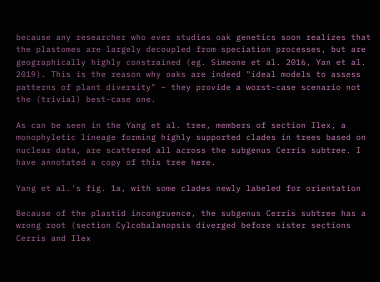because any researcher who ever studies oak genetics soon realizes that the plastomes are largely decoupled from speciation processes, but are geographically highly constrained (eg. Simeone et al. 2016, Yan et al. 2019). This is the reason why oaks are indeed "ideal models to assess patterns of plant diversity" – they provide a worst-case scenario not the (trivial) best-case one.

As can be seen in the Yang et al. tree, members of section Ilex, a monophyletic lineage forming highly supported clades in trees based on nuclear data, are scattered all across the subgenus Cerris subtree. I have annotated a copy of this tree here.

Yang et al.'s fig. 1a, with some clades newly labeled for orientation

Because of the plastid incongruence, the subgenus Cerris subtree has a wrong root (section Cylcobalanopsis diverged before sister sections Cerris and Ilex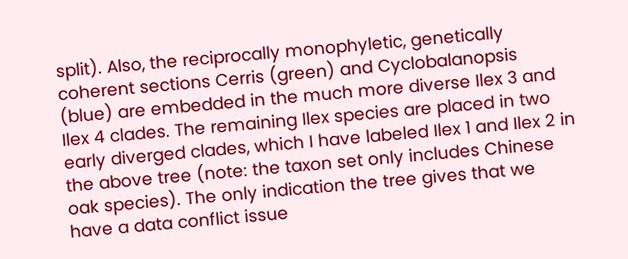split). Also, the reciprocally monophyletic, genetically coherent sections Cerris (green) and Cyclobalanopsis (blue) are embedded in the much more diverse Ilex 3 and Ilex 4 clades. The remaining Ilex species are placed in two early diverged clades, which I have labeled Ilex 1 and Ilex 2 in the above tree (note: the taxon set only includes Chinese oak species). The only indication the tree gives that we have a data conflict issue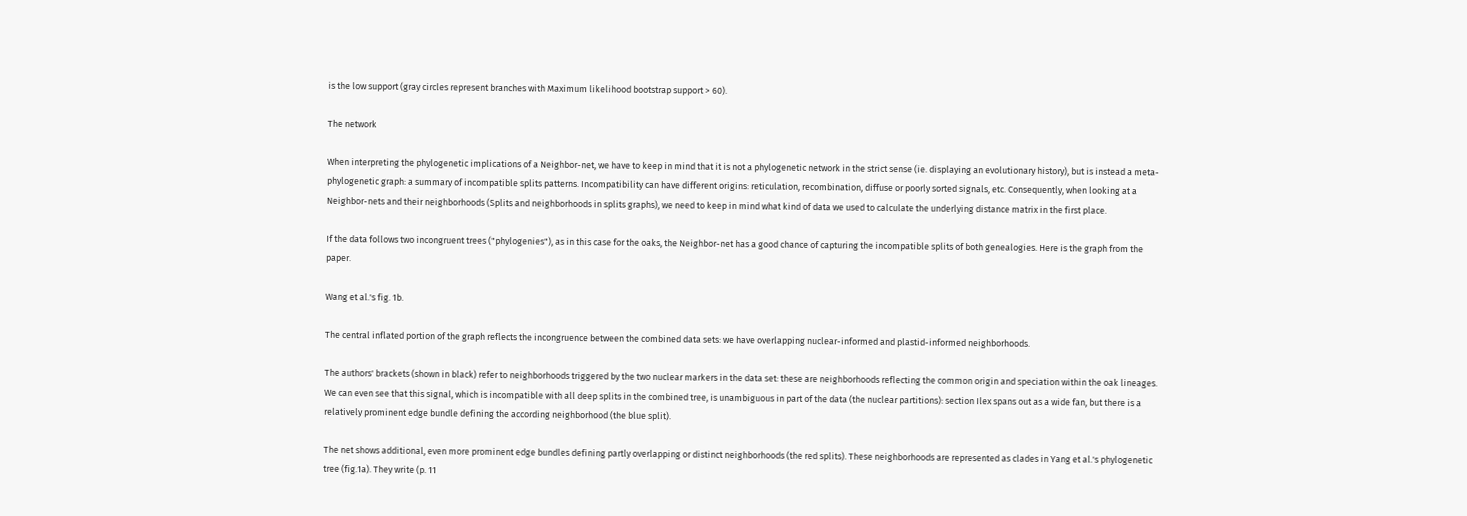is the low support (gray circles represent branches with Maximum likelihood bootstrap support > 60).

The network

When interpreting the phylogenetic implications of a Neighbor-net, we have to keep in mind that it is not a phylogenetic network in the strict sense (ie. displaying an evolutionary history), but is instead a meta-phylogenetic graph: a summary of incompatible splits patterns. Incompatibility can have different origins: reticulation, recombination, diffuse or poorly sorted signals, etc. Consequently, when looking at a Neighbor-nets and their neighborhoods (Splits and neighborhoods in splits graphs), we need to keep in mind what kind of data we used to calculate the underlying distance matrix in the first place.

If the data follows two incongruent trees ("phylogenies"), as in this case for the oaks, the Neighbor-net has a good chance of capturing the incompatible splits of both genealogies. Here is the graph from the paper.

Wang et al.'s fig. 1b.

The central inflated portion of the graph reflects the incongruence between the combined data sets: we have overlapping nuclear-informed and plastid-informed neighborhoods.

The authors' brackets (shown in black) refer to neighborhoods triggered by the two nuclear markers in the data set: these are neighborhoods reflecting the common origin and speciation within the oak lineages. We can even see that this signal, which is incompatible with all deep splits in the combined tree, is unambiguous in part of the data (the nuclear partitions): section Ilex spans out as a wide fan, but there is a relatively prominent edge bundle defining the according neighborhood (the blue split).

The net shows additional, even more prominent edge bundles defining partly overlapping or distinct neighborhoods (the red splits). These neighborhoods are represented as clades in Yang et al.'s phylogenetic tree (fig.1a). They write (p. 11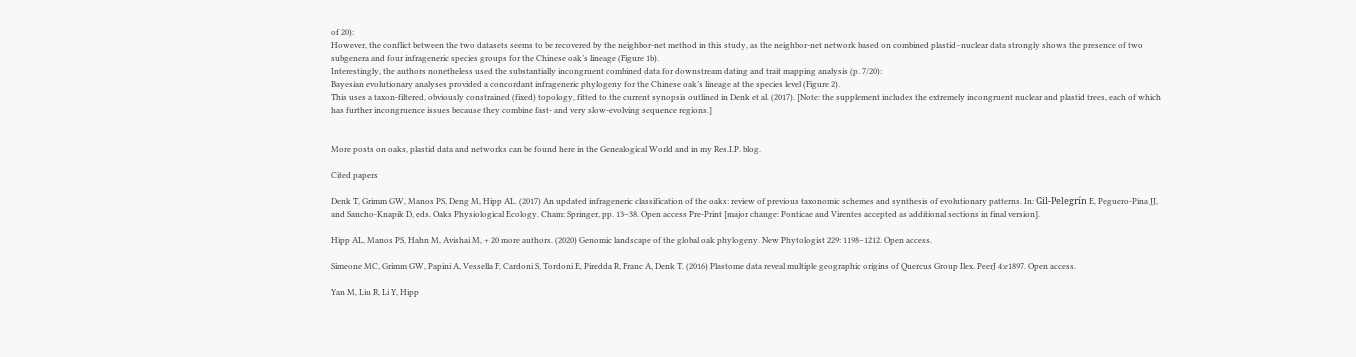of 20):
However, the conflict between the two datasets seems to be recovered by the neighbor-net method in this study, as the neighbor-net network based on combined plastid–nuclear data strongly shows the presence of two subgenera and four infrageneric species groups for the Chinese oak’s lineage (Figure 1b).
Interestingly, the authors nonetheless used the substantially incongruent combined data for downstream dating and trait mapping analysis (p. 7/20):
Bayesian evolutionary analyses provided a concordant infrageneric phylogeny for the Chinese oak’s lineage at the species level (Figure 2).
This uses a taxon-filtered, obviously constrained (fixed) topology, fitted to the current synopsis outlined in Denk et al. (2017). [Note: the supplement includes the extremely incongruent nuclear and plastid trees, each of which has further incongruence issues because they combine fast- and very slow-evolving sequence regions.]


More posts on oaks, plastid data and networks can be found here in the Genealogical World and in my Res.I.P. blog.

Cited papers

Denk T, Grimm GW, Manos PS, Deng M, Hipp AL. (2017) An updated infrageneric classification of the oaks: review of previous taxonomic schemes and synthesis of evolutionary patterns. In: Gil-Pelegrín E, Peguero-Pina JJ, and Sancho-Knapik D, eds. Oaks Physiological Ecology. Cham: Springer, pp. 13–38. Open access Pre-Print [major change: Ponticae and Virentes accepted as additional sections in final version].

Hipp AL, Manos PS, Hahn M, Avishai M, + 20 more authors. (2020) Genomic landscape of the global oak phylogeny. New Phytologist 229: 1198–1212. Open access.

Simeone MC, Grimm GW, Papini A, Vessella F, Cardoni S, Tordoni E, Piredda R, Franc A, Denk T. (2016) Plastome data reveal multiple geographic origins of Quercus Group Ilex. PeerJ 4:e1897. Open access.

Yan M, Liu R, Li Y, Hipp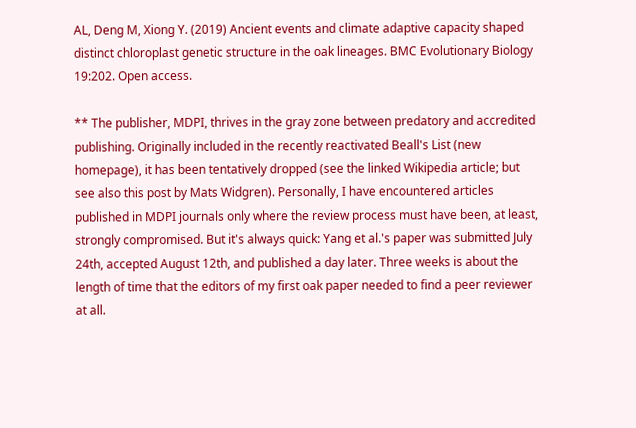AL, Deng M, Xiong Y. (2019) Ancient events and climate adaptive capacity shaped distinct chloroplast genetic structure in the oak lineages. BMC Evolutionary Biology 19:202. Open access.

** The publisher, MDPI, thrives in the gray zone between predatory and accredited publishing. Originally included in the recently reactivated Beall's List (new homepage), it has been tentatively dropped (see the linked Wikipedia article; but see also this post by Mats Widgren). Personally, I have encountered articles published in MDPI journals only where the review process must have been, at least, strongly compromised. But it's always quick: Yang et al.'s paper was submitted July 24th, accepted August 12th, and published a day later. Three weeks is about the length of time that the editors of my first oak paper needed to find a peer reviewer at all.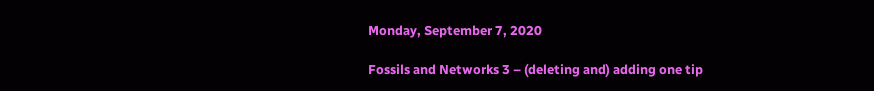Monday, September 7, 2020

Fossils and Networks 3 – (deleting and) adding one tip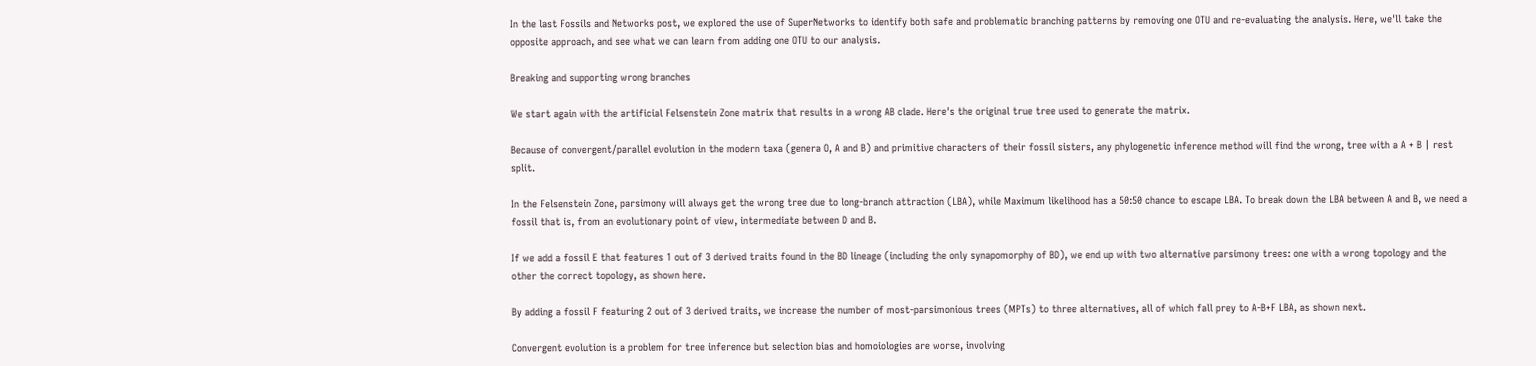In the last Fossils and Networks post, we explored the use of SuperNetworks to identify both safe and problematic branching patterns by removing one OTU and re-evaluating the analysis. Here, we'll take the opposite approach, and see what we can learn from adding one OTU to our analysis.

Breaking and supporting wrong branches

We start again with the artificial Felsenstein Zone matrix that results in a wrong AB clade. Here's the original true tree used to generate the matrix.

Because of convergent/parallel evolution in the modern taxa (genera O, A and B) and primitive characters of their fossil sisters, any phylogenetic inference method will find the wrong, tree with a A + B | rest split.

In the Felsenstein Zone, parsimony will always get the wrong tree due to long-branch attraction (LBA), while Maximum likelihood has a 50:50 chance to escape LBA. To break down the LBA between A and B, we need a fossil that is, from an evolutionary point of view, intermediate between D and B.

If we add a fossil E that features 1 out of 3 derived traits found in the BD lineage (including the only synapomorphy of BD), we end up with two alternative parsimony trees: one with a wrong topology and the other the correct topology, as shown here.

By adding a fossil F featuring 2 out of 3 derived traits, we increase the number of most-parsimonious trees (MPTs) to three alternatives, all of which fall prey to A-B+F LBA, as shown next.

Convergent evolution is a problem for tree inference but selection bias and homoiologies are worse, involving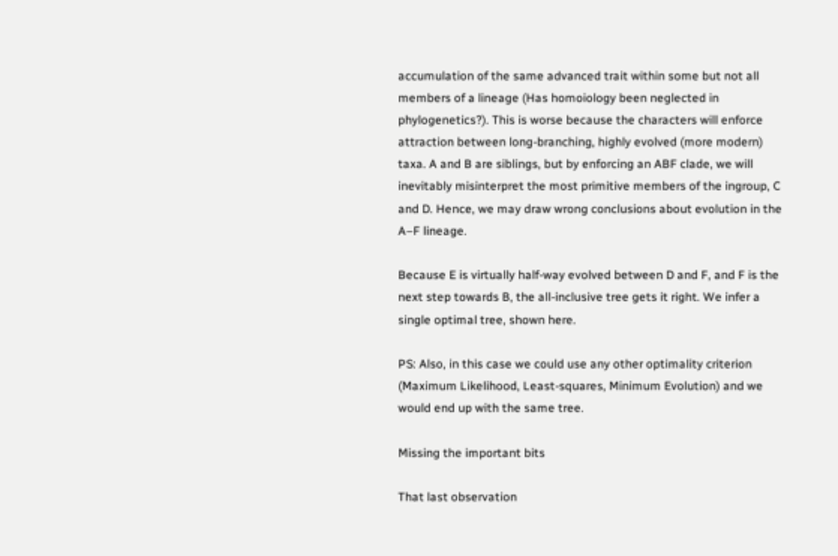accumulation of the same advanced trait within some but not all members of a lineage (Has homoiology been neglected in phylogenetics?). This is worse because the characters will enforce attraction between long-branching, highly evolved (more modern) taxa. A and B are siblings, but by enforcing an ABF clade, we will inevitably misinterpret the most primitive members of the ingroup, C and D. Hence, we may draw wrong conclusions about evolution in the A–F lineage.

Because E is virtually half-way evolved between D and F, and F is the next step towards B, the all-inclusive tree gets it right. We infer a single optimal tree, shown here.

PS: Also, in this case we could use any other optimality criterion (Maximum Likelihood, Least-squares, Minimum Evolution) and we would end up with the same tree.

Missing the important bits

That last observation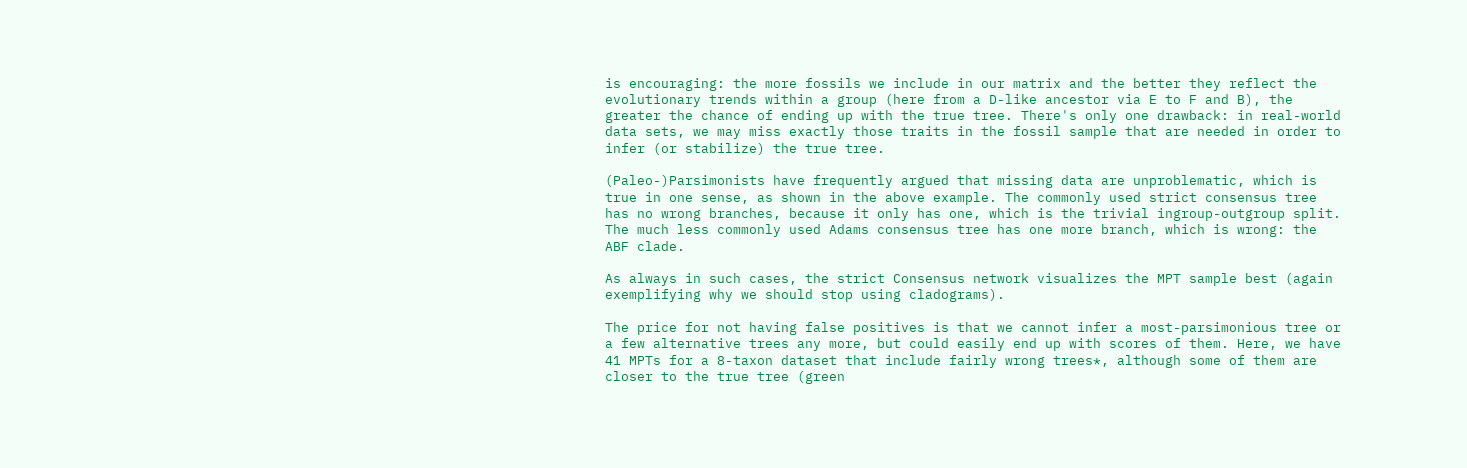is encouraging: the more fossils we include in our matrix and the better they reflect the evolutionary trends within a group (here from a D-like ancestor via E to F and B), the greater the chance of ending up with the true tree. There's only one drawback: in real-world data sets, we may miss exactly those traits in the fossil sample that are needed in order to infer (or stabilize) the true tree.

(Paleo-)Parsimonists have frequently argued that missing data are unproblematic, which is true in one sense, as shown in the above example. The commonly used strict consensus tree has no wrong branches, because it only has one, which is the trivial ingroup-outgroup split. The much less commonly used Adams consensus tree has one more branch, which is wrong: the ABF clade.

As always in such cases, the strict Consensus network visualizes the MPT sample best (again exemplifying why we should stop using cladograms).

The price for not having false positives is that we cannot infer a most-parsimonious tree or a few alternative trees any more, but could easily end up with scores of them. Here, we have 41 MPTs for a 8-taxon dataset that include fairly wrong trees*, although some of them are closer to the true tree (green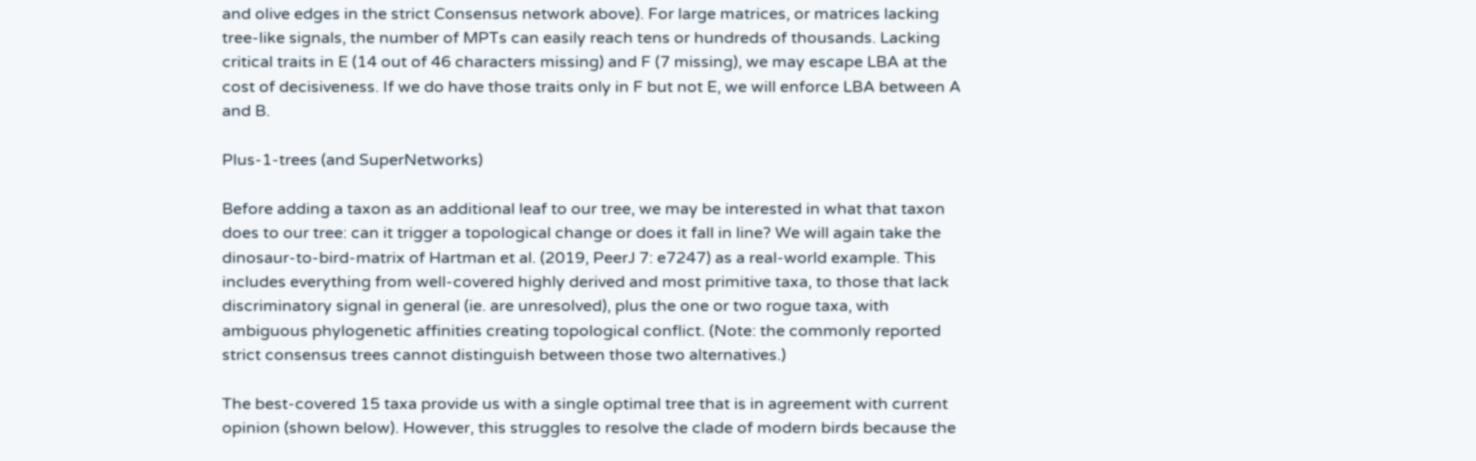and olive edges in the strict Consensus network above). For large matrices, or matrices lacking tree-like signals, the number of MPTs can easily reach tens or hundreds of thousands. Lacking critical traits in E (14 out of 46 characters missing) and F (7 missing), we may escape LBA at the cost of decisiveness. If we do have those traits only in F but not E, we will enforce LBA between A and B.

Plus-1-trees (and SuperNetworks)

Before adding a taxon as an additional leaf to our tree, we may be interested in what that taxon does to our tree: can it trigger a topological change or does it fall in line? We will again take the dinosaur-to-bird-matrix of Hartman et al. (2019, PeerJ 7: e7247) as a real-world example. This includes everything from well-covered highly derived and most primitive taxa, to those that lack discriminatory signal in general (ie. are unresolved), plus the one or two rogue taxa, with ambiguous phylogenetic affinities creating topological conflict. (Note: the commonly reported strict consensus trees cannot distinguish between those two alternatives.)

The best-covered 15 taxa provide us with a single optimal tree that is in agreement with current opinion (shown below). However, this struggles to resolve the clade of modern birds because the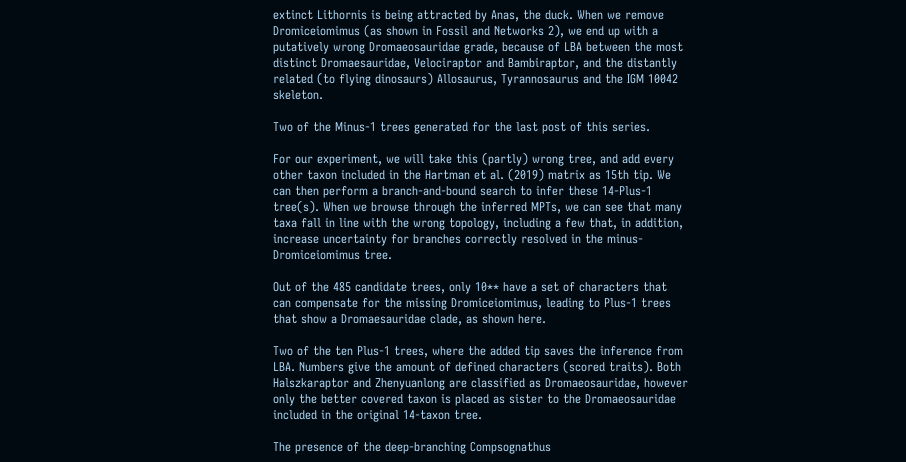extinct Lithornis is being attracted by Anas, the duck. When we remove Dromiceiomimus (as shown in Fossil and Networks 2), we end up with a putatively wrong Dromaeosauridae grade, because of LBA between the most distinct Dromaesauridae, Velociraptor and Bambiraptor, and the distantly related (to flying dinosaurs) Allosaurus, Tyrannosaurus and the IGM 10042 skeleton.

Two of the Minus-1 trees generated for the last post of this series.

For our experiment, we will take this (partly) wrong tree, and add every other taxon included in the Hartman et al. (2019) matrix as 15th tip. We can then perform a branch-and-bound search to infer these 14-Plus-1 tree(s). When we browse through the inferred MPTs, we can see that many taxa fall in line with the wrong topology, including a few that, in addition, increase uncertainty for branches correctly resolved in the minus-Dromiceiomimus tree.

Out of the 485 candidate trees, only 10** have a set of characters that can compensate for the missing Dromiceiomimus, leading to Plus-1 trees that show a Dromaesauridae clade, as shown here.

Two of the ten Plus-1 trees, where the added tip saves the inference from LBA. Numbers give the amount of defined characters (scored traits). Both Halszkaraptor and Zhenyuanlong are classified as Dromaeosauridae, however only the better covered taxon is placed as sister to the Dromaeosauridae included in the original 14-taxon tree.

The presence of the deep-branching Compsognathus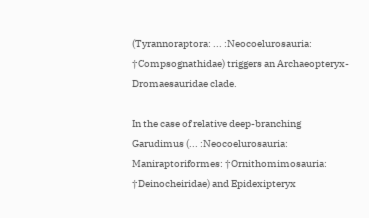(Tyrannoraptora: ... :Neocoelurosauria: †Compsognathidae) triggers an Archaeopteryx-Dromaesauridae clade.

In the case of relative deep-branching Garudimus (... :Neocoelurosauria: Maniraptoriformes: †Ornithomimosauria: †Deinocheiridae) and Epidexipteryx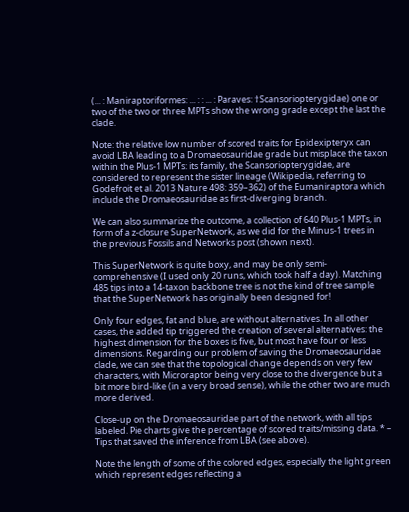(... : Maniraptoriformes: ... : : ... : Paraves: †Scansoriopterygidae) one or two of the two or three MPTs show the wrong grade except the last the clade.

Note: the relative low number of scored traits for Epidexipteryx can avoid LBA leading to a Dromaeosauridae grade but misplace the taxon within the Plus-1 MPTs: its family, the Scansoriopterygidae, are considered to represent the sister lineage (Wikipedia, referring to Godefroit et al. 2013 Nature 498: 359–362) of the Eumaniraptora which include the Dromaeosauridae as first-diverging branch.

We can also summarize the outcome, a collection of 640 Plus-1 MPTs, in form of a z-closure SuperNetwork, as we did for the Minus-1 trees in the previous Fossils and Networks post (shown next).

This SuperNetwork is quite boxy, and may be only semi-comprehensive (I used only 20 runs, which took half a day). Matching 485 tips into a 14-taxon backbone tree is not the kind of tree sample that the SuperNetwork has originally been designed for!

Only four edges, fat and blue, are without alternatives. In all other cases, the added tip triggered the creation of several alternatives: the highest dimension for the boxes is five, but most have four or less dimensions. Regarding our problem of saving the Dromaeosauridae clade, we can see that the topological change depends on very few characters, with Microraptor being very close to the divergence but a bit more bird-like (in a very broad sense), while the other two are much more derived.

Close-up on the Dromaeosauridae part of the network, with all tips labeled. Pie charts give the percentage of scored traits/missing data. * – Tips that saved the inference from LBA (see above).

Note the length of some of the colored edges, especially the light green which represent edges reflecting a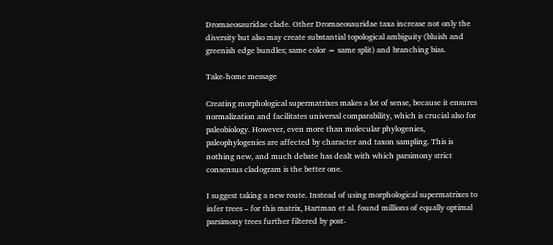Dromaeosauridae clade. Other Dromaeosauridae taxa increase not only the diversity but also may create substantial topological ambiguity (bluish and greenish edge bundles; same color = same split) and branching bias.

Take-home message

Creating morphological supermatrixes makes a lot of sense, because it ensures normalization and facilitates universal comparability, which is crucial also for paleobiology. However, even more than molecular phylogenies, paleophylogenies are affected by character and taxon sampling. This is nothing new, and much debate has dealt with which parsimony strict consensus cladogram is the better one.

I suggest taking a new route. Instead of using morphological supermatrixes to infer trees – for this matrix, Hartman et al. found millions of equally optimal parsimony trees further filtered by post-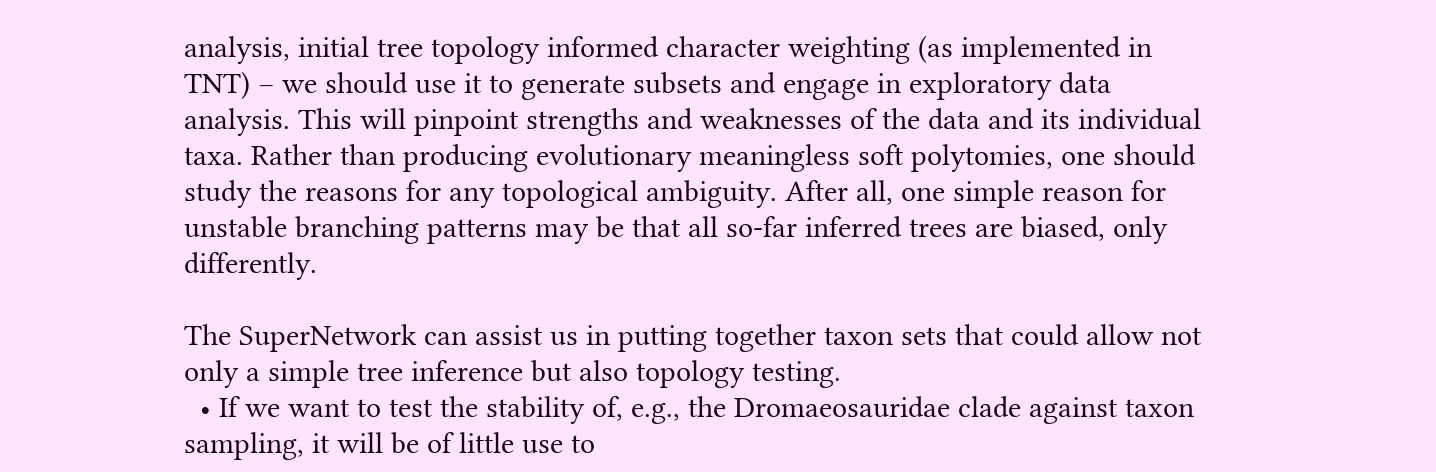analysis, initial tree topology informed character weighting (as implemented in TNT) – we should use it to generate subsets and engage in exploratory data analysis. This will pinpoint strengths and weaknesses of the data and its individual taxa. Rather than producing evolutionary meaningless soft polytomies, one should study the reasons for any topological ambiguity. After all, one simple reason for unstable branching patterns may be that all so-far inferred trees are biased, only differently.

The SuperNetwork can assist us in putting together taxon sets that could allow not only a simple tree inference but also topology testing.
  • If we want to test the stability of, e.g., the Dromaeosauridae clade against taxon sampling, it will be of little use to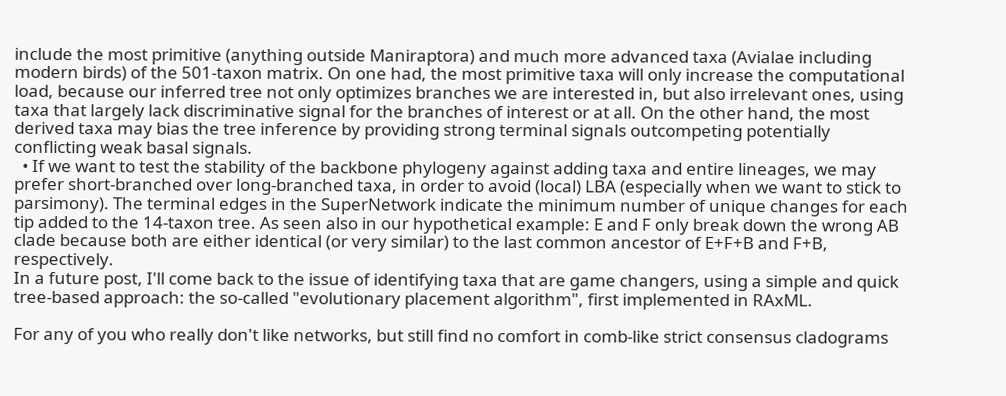include the most primitive (anything outside Maniraptora) and much more advanced taxa (Avialae including modern birds) of the 501-taxon matrix. On one had, the most primitive taxa will only increase the computational load, because our inferred tree not only optimizes branches we are interested in, but also irrelevant ones, using taxa that largely lack discriminative signal for the branches of interest or at all. On the other hand, the most derived taxa may bias the tree inference by providing strong terminal signals outcompeting potentially conflicting weak basal signals.
  • If we want to test the stability of the backbone phylogeny against adding taxa and entire lineages, we may prefer short-branched over long-branched taxa, in order to avoid (local) LBA (especially when we want to stick to parsimony). The terminal edges in the SuperNetwork indicate the minimum number of unique changes for each tip added to the 14-taxon tree. As seen also in our hypothetical example: E and F only break down the wrong AB clade because both are either identical (or very similar) to the last common ancestor of E+F+B and F+B, respectively.
In a future post, I'll come back to the issue of identifying taxa that are game changers, using a simple and quick tree-based approach: the so-called "evolutionary placement algorithm", first implemented in RAxML.

For any of you who really don't like networks, but still find no comfort in comb-like strict consensus cladograms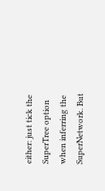either: just tick the SuperTree option when inferring the SuperNetwork. But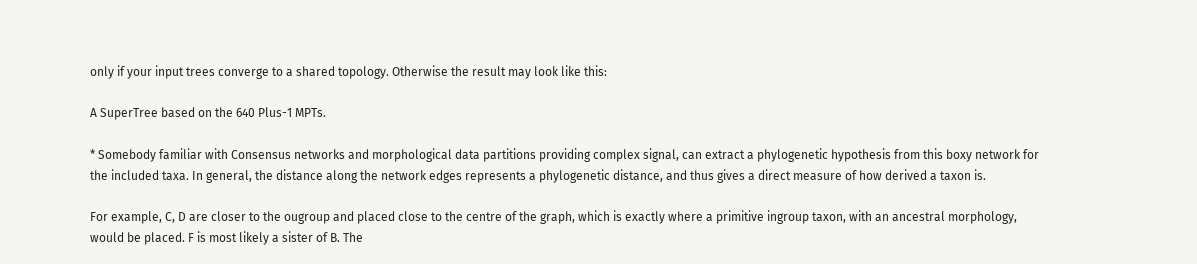only if your input trees converge to a shared topology. Otherwise the result may look like this:

A SuperTree based on the 640 Plus-1 MPTs.

* Somebody familiar with Consensus networks and morphological data partitions providing complex signal, can extract a phylogenetic hypothesis from this boxy network for the included taxa. In general, the distance along the network edges represents a phylogenetic distance, and thus gives a direct measure of how derived a taxon is.

For example, C, D are closer to the ougroup and placed close to the centre of the graph, which is exactly where a primitive ingroup taxon, with an ancestral morphology, would be placed. F is most likely a sister of B. The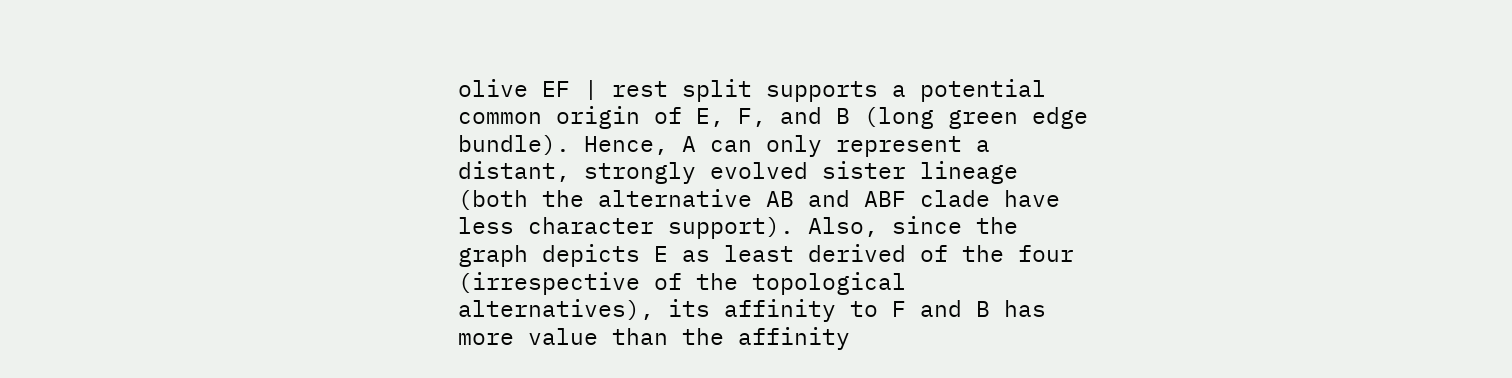olive EF | rest split supports a potential common origin of E, F, and B (long green edge bundle). Hence, A can only represent a distant, strongly evolved sister lineage (both the alternative AB and ABF clade have less character support). Also, since the graph depicts E as least derived of the four (irrespective of the topological alternatives), its affinity to F and B has more value than the affinity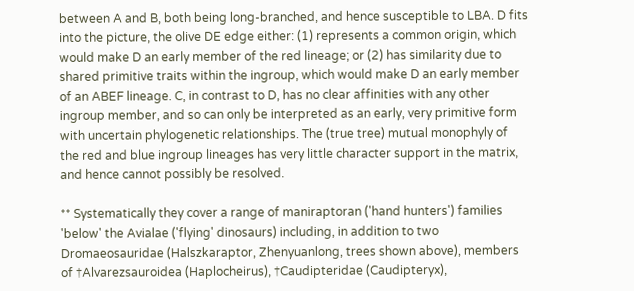between A and B, both being long-branched, and hence susceptible to LBA. D fits into the picture, the olive DE edge either: (1) represents a common origin, which would make D an early member of the red lineage; or (2) has similarity due to shared primitive traits within the ingroup, which would make D an early member of an ABEF lineage. C, in contrast to D, has no clear affinities with any other ingroup member, and so can only be interpreted as an early, very primitive form with uncertain phylogenetic relationships. The (true tree) mutual monophyly of the red and blue ingroup lineages has very little character support in the matrix, and hence cannot possibly be resolved.

** Systematically they cover a range of maniraptoran ('hand hunters') families 'below' the Avialae ('flying' dinosaurs) including, in addition to two Dromaeosauridae (Halszkaraptor, Zhenyuanlong, trees shown above), members of †Alvarezsauroidea (Haplocheirus), †Caudipteridae (Caudipteryx),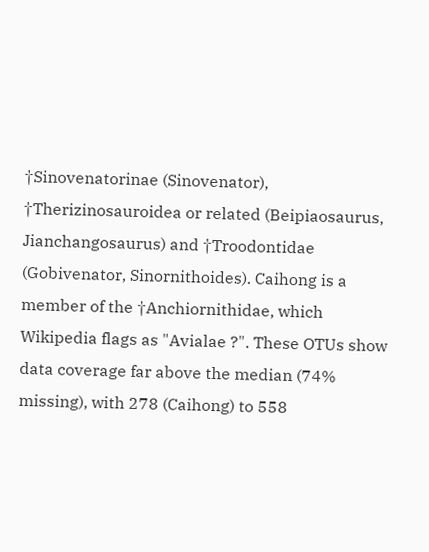†Sinovenatorinae (Sinovenator), †Therizinosauroidea or related (Beipiaosaurus, Jianchangosaurus) and †Troodontidae (Gobivenator, Sinornithoides). Caihong is a member of the †Anchiornithidae, which Wikipedia flags as "Avialae ?". These OTUs show data coverage far above the median (74% missing), with 278 (Caihong) to 558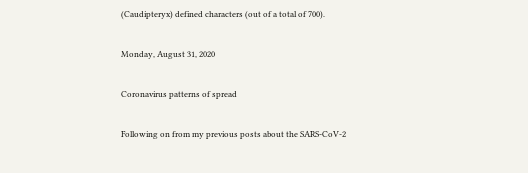(Caudipteryx) defined characters (out of a total of 700).

Monday, August 31, 2020

Coronavirus patterns of spread

Following on from my previous posts about the SARS-CoV-2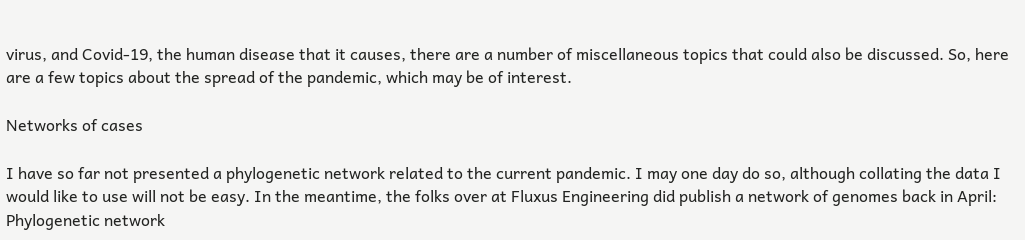virus, and Covid-19, the human disease that it causes, there are a number of miscellaneous topics that could also be discussed. So, here are a few topics about the spread of the pandemic, which may be of interest.

Networks of cases

I have so far not presented a phylogenetic network related to the current pandemic. I may one day do so, although collating the data I would like to use will not be easy. In the meantime, the folks over at Fluxus Engineering did publish a network of genomes back in April: Phylogenetic network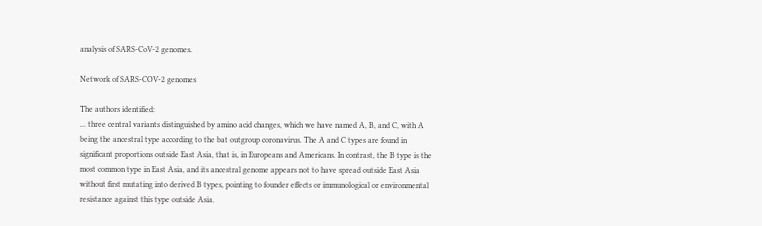analysis of SARS-CoV-2 genomes.

Network of SARS-COV-2 genomes

The authors identified:
... three central variants distinguished by amino acid changes, which we have named A, B, and C, with A being the ancestral type according to the bat outgroup coronavirus. The A and C types are found in significant proportions outside East Asia, that is, in Europeans and Americans. In contrast, the B type is the most common type in East Asia, and its ancestral genome appears not to have spread outside East Asia without first mutating into derived B types, pointing to founder effects or immunological or environmental resistance against this type outside Asia.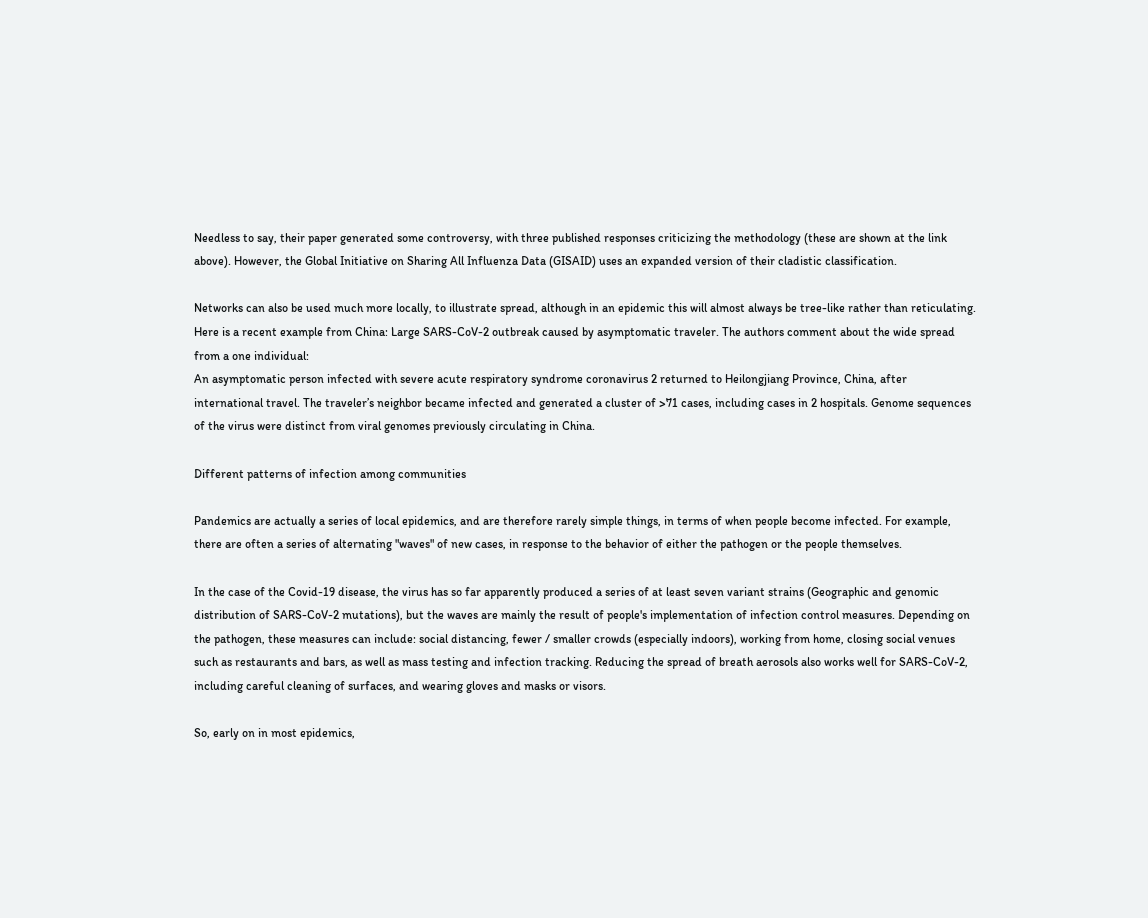Needless to say, their paper generated some controversy, with three published responses criticizing the methodology (these are shown at the link above). However, the Global Initiative on Sharing All Influenza Data (GISAID) uses an expanded version of their cladistic classification.

Networks can also be used much more locally, to illustrate spread, although in an epidemic this will almost always be tree-like rather than reticulating. Here is a recent example from China: Large SARS-CoV-2 outbreak caused by asymptomatic traveler. The authors comment about the wide spread from a one individual:
An asymptomatic person infected with severe acute respiratory syndrome coronavirus 2 returned to Heilongjiang Province, China, after international travel. The traveler’s neighbor became infected and generated a cluster of >71 cases, including cases in 2 hospitals. Genome sequences of the virus were distinct from viral genomes previously circulating in China.

Different patterns of infection among communities

Pandemics are actually a series of local epidemics, and are therefore rarely simple things, in terms of when people become infected. For example, there are often a series of alternating "waves" of new cases, in response to the behavior of either the pathogen or the people themselves.

In the case of the Covid-19 disease, the virus has so far apparently produced a series of at least seven variant strains (Geographic and genomic distribution of SARS-CoV-2 mutations), but the waves are mainly the result of people's implementation of infection control measures. Depending on the pathogen, these measures can include: social distancing, fewer / smaller crowds (especially indoors), working from home, closing social venues such as restaurants and bars, as well as mass testing and infection tracking. Reducing the spread of breath aerosols also works well for SARS-CoV-2, including careful cleaning of surfaces, and wearing gloves and masks or visors.

So, early on in most epidemics,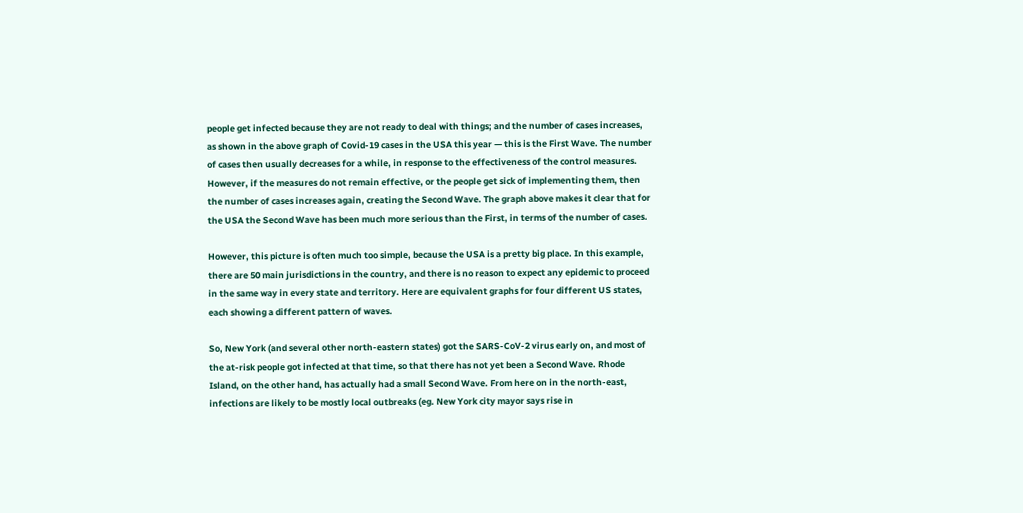people get infected because they are not ready to deal with things; and the number of cases increases, as shown in the above graph of Covid-19 cases in the USA this year — this is the First Wave. The number of cases then usually decreases for a while, in response to the effectiveness of the control measures. However, if the measures do not remain effective, or the people get sick of implementing them, then the number of cases increases again, creating the Second Wave. The graph above makes it clear that for the USA the Second Wave has been much more serious than the First, in terms of the number of cases.

However, this picture is often much too simple, because the USA is a pretty big place. In this example, there are 50 main jurisdictions in the country, and there is no reason to expect any epidemic to proceed in the same way in every state and territory. Here are equivalent graphs for four different US states, each showing a different pattern of waves.

So, New York (and several other north-eastern states) got the SARS-CoV-2 virus early on, and most of the at-risk people got infected at that time, so that there has not yet been a Second Wave. Rhode Island, on the other hand, has actually had a small Second Wave. From here on in the north-east, infections are likely to be mostly local outbreaks (eg. New York city mayor says rise in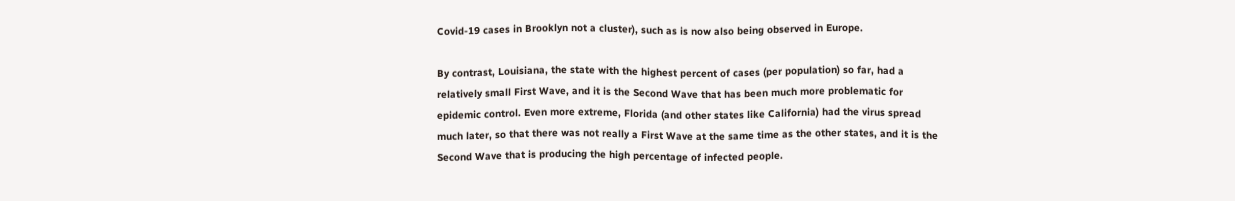Covid-19 cases in Brooklyn not a cluster), such as is now also being observed in Europe.

By contrast, Louisiana, the state with the highest percent of cases (per population) so far, had a relatively small First Wave, and it is the Second Wave that has been much more problematic for epidemic control. Even more extreme, Florida (and other states like California) had the virus spread much later, so that there was not really a First Wave at the same time as the other states, and it is the Second Wave that is producing the high percentage of infected people.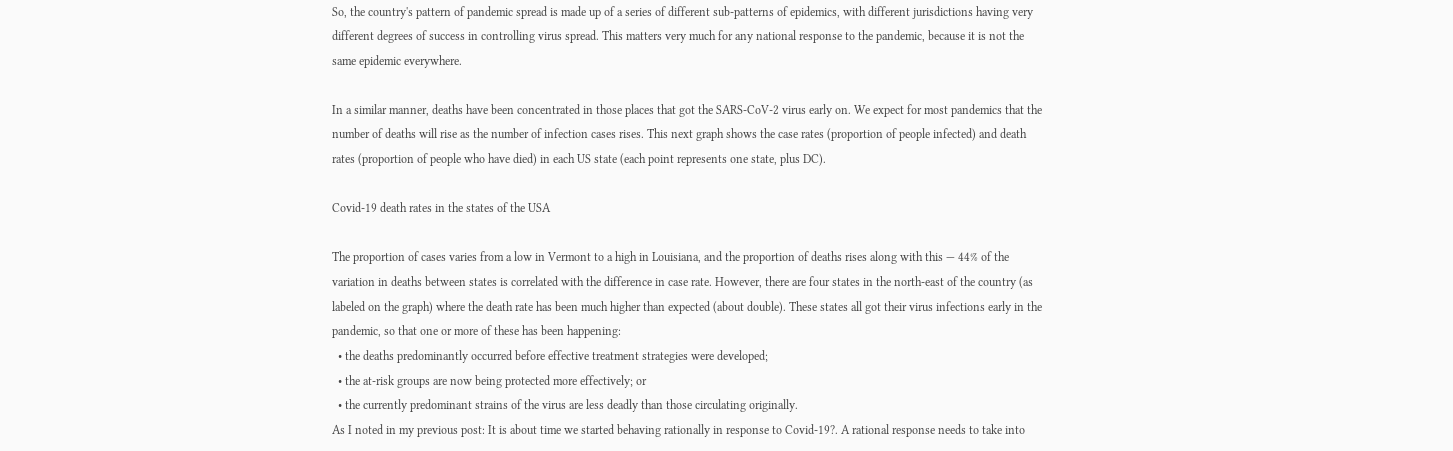So, the country's pattern of pandemic spread is made up of a series of different sub-patterns of epidemics, with different jurisdictions having very different degrees of success in controlling virus spread. This matters very much for any national response to the pandemic, because it is not the same epidemic everywhere.

In a similar manner, deaths have been concentrated in those places that got the SARS-CoV-2 virus early on. We expect for most pandemics that the number of deaths will rise as the number of infection cases rises. This next graph shows the case rates (proportion of people infected) and death rates (proportion of people who have died) in each US state (each point represents one state, plus DC).

Covid-19 death rates in the states of the USA

The proportion of cases varies from a low in Vermont to a high in Louisiana, and the proportion of deaths rises along with this — 44% of the variation in deaths between states is correlated with the difference in case rate. However, there are four states in the north-east of the country (as labeled on the graph) where the death rate has been much higher than expected (about double). These states all got their virus infections early in the pandemic, so that one or more of these has been happening:
  • the deaths predominantly occurred before effective treatment strategies were developed;
  • the at-risk groups are now being protected more effectively; or
  • the currently predominant strains of the virus are less deadly than those circulating originally.
As I noted in my previous post: It is about time we started behaving rationally in response to Covid-19?. A rational response needs to take into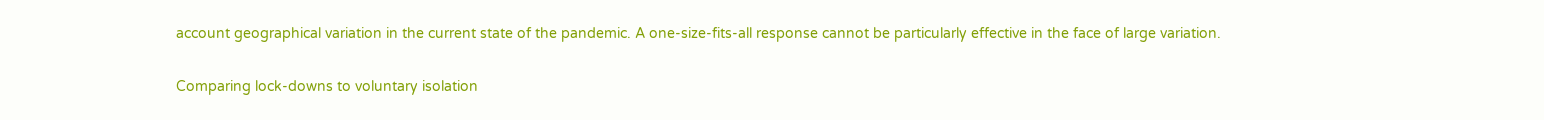account geographical variation in the current state of the pandemic. A one-size-fits-all response cannot be particularly effective in the face of large variation.

Comparing lock-downs to voluntary isolation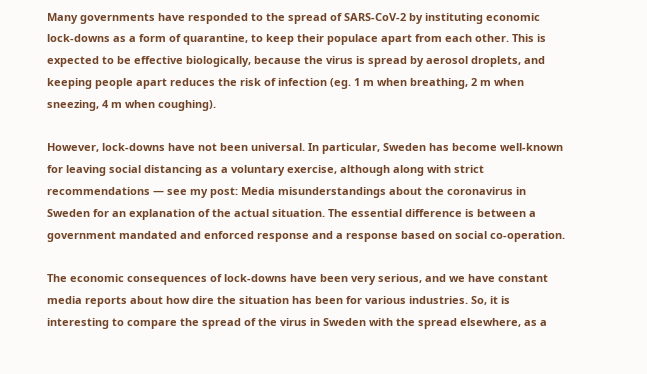Many governments have responded to the spread of SARS-CoV-2 by instituting economic lock-downs as a form of quarantine, to keep their populace apart from each other. This is expected to be effective biologically, because the virus is spread by aerosol droplets, and keeping people apart reduces the risk of infection (eg. 1 m when breathing, 2 m when sneezing, 4 m when coughing).

However, lock-downs have not been universal. In particular, Sweden has become well-known for leaving social distancing as a voluntary exercise, although along with strict recommendations — see my post: Media misunderstandings about the coronavirus in Sweden for an explanation of the actual situation. The essential difference is between a government mandated and enforced response and a response based on social co-operation.

The economic consequences of lock-downs have been very serious, and we have constant media reports about how dire the situation has been for various industries. So, it is interesting to compare the spread of the virus in Sweden with the spread elsewhere, as a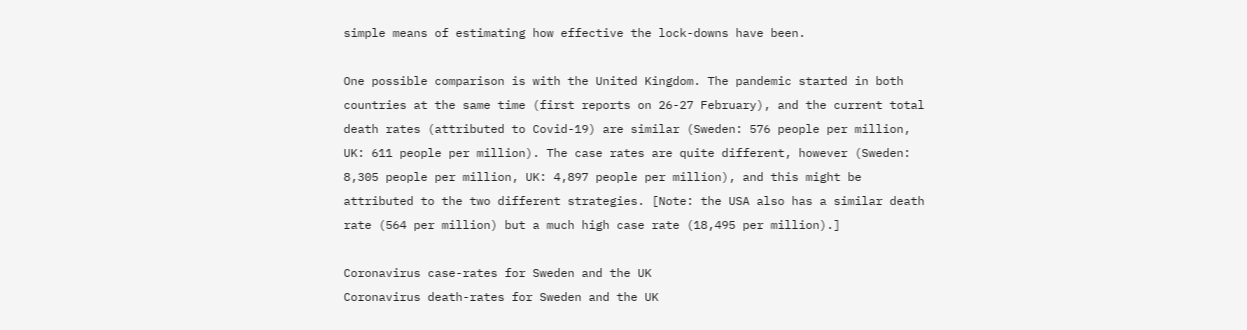simple means of estimating how effective the lock-downs have been.

One possible comparison is with the United Kingdom. The pandemic started in both countries at the same time (first reports on 26-27 February), and the current total death rates (attributed to Covid-19) are similar (Sweden: 576 people per million, UK: 611 people per million). The case rates are quite different, however (Sweden: 8,305 people per million, UK: 4,897 people per million), and this might be attributed to the two different strategies. [Note: the USA also has a similar death rate (564 per million) but a much high case rate (18,495 per million).]

Coronavirus case-rates for Sweden and the UK
Coronavirus death-rates for Sweden and the UK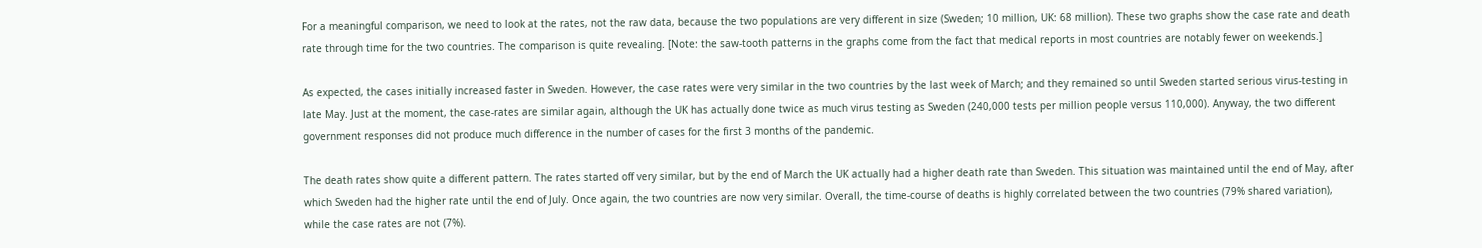For a meaningful comparison, we need to look at the rates, not the raw data, because the two populations are very different in size (Sweden; 10 million, UK: 68 million). These two graphs show the case rate and death rate through time for the two countries. The comparison is quite revealing. [Note: the saw-tooth patterns in the graphs come from the fact that medical reports in most countries are notably fewer on weekends.]

As expected, the cases initially increased faster in Sweden. However, the case rates were very similar in the two countries by the last week of March; and they remained so until Sweden started serious virus-testing in late May. Just at the moment, the case-rates are similar again, although the UK has actually done twice as much virus testing as Sweden (240,000 tests per million people versus 110,000). Anyway, the two different government responses did not produce much difference in the number of cases for the first 3 months of the pandemic.

The death rates show quite a different pattern. The rates started off very similar, but by the end of March the UK actually had a higher death rate than Sweden. This situation was maintained until the end of May, after which Sweden had the higher rate until the end of July. Once again, the two countries are now very similar. Overall, the time-course of deaths is highly correlated between the two countries (79% shared variation), while the case rates are not (7%).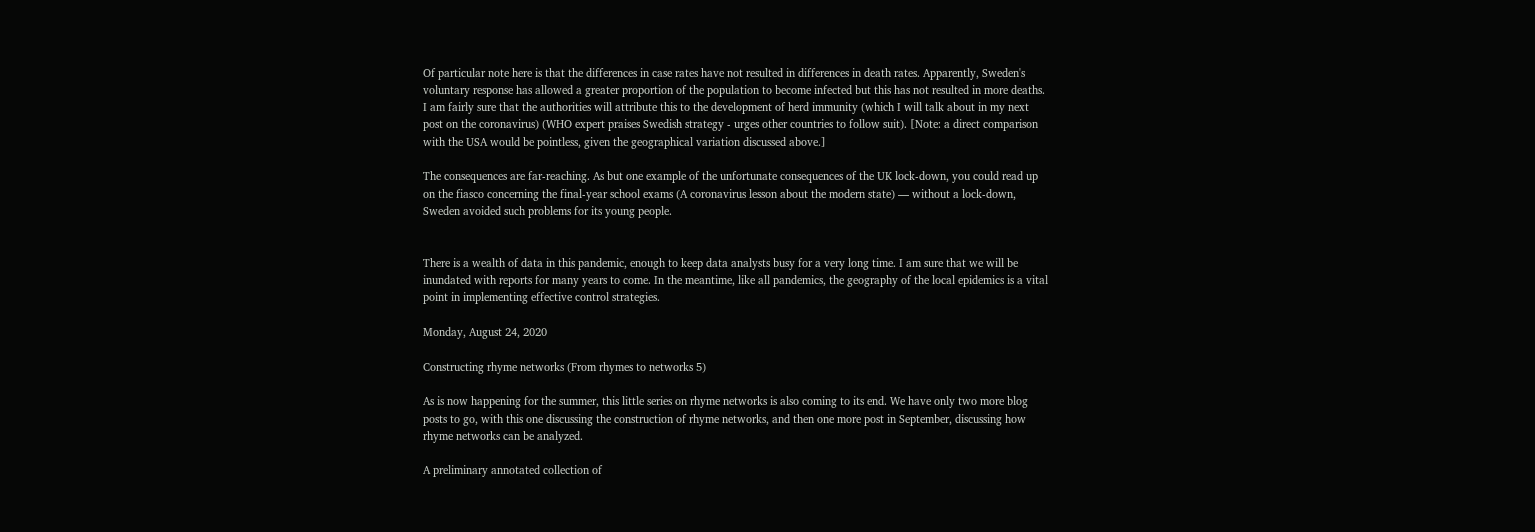Of particular note here is that the differences in case rates have not resulted in differences in death rates. Apparently, Sweden's voluntary response has allowed a greater proportion of the population to become infected but this has not resulted in more deaths. I am fairly sure that the authorities will attribute this to the development of herd immunity (which I will talk about in my next post on the coronavirus) (WHO expert praises Swedish strategy - urges other countries to follow suit). [Note: a direct comparison with the USA would be pointless, given the geographical variation discussed above.]

The consequences are far-reaching. As but one example of the unfortunate consequences of the UK lock-down, you could read up on the fiasco concerning the final-year school exams (A coronavirus lesson about the modern state) — without a lock-down, Sweden avoided such problems for its young people.


There is a wealth of data in this pandemic, enough to keep data analysts busy for a very long time. I am sure that we will be inundated with reports for many years to come. In the meantime, like all pandemics, the geography of the local epidemics is a vital point in implementing effective control strategies.

Monday, August 24, 2020

Constructing rhyme networks (From rhymes to networks 5)

As is now happening for the summer, this little series on rhyme networks is also coming to its end. We have only two more blog posts to go, with this one discussing the construction of rhyme networks, and then one more post in September, discussing how rhyme networks can be analyzed.

A preliminary annotated collection of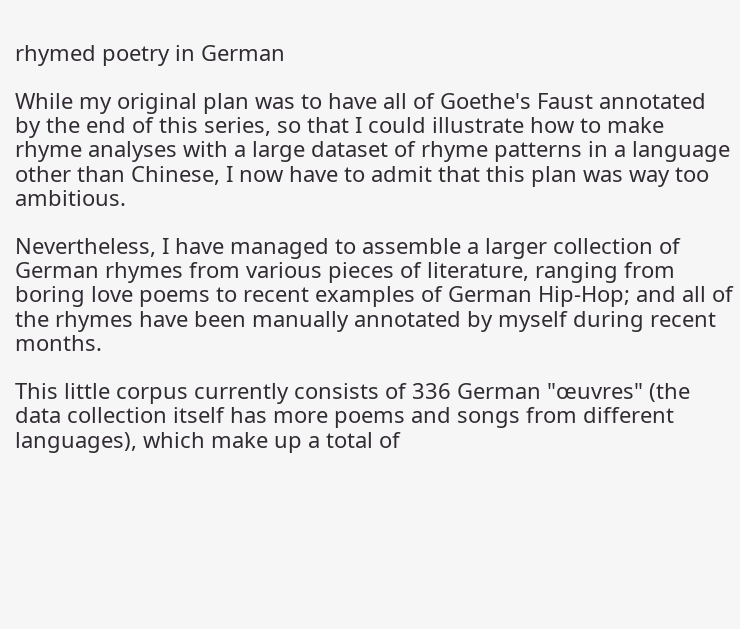rhymed poetry in German

While my original plan was to have all of Goethe's Faust annotated by the end of this series, so that I could illustrate how to make rhyme analyses with a large dataset of rhyme patterns in a language other than Chinese, I now have to admit that this plan was way too ambitious.

Nevertheless, I have managed to assemble a larger collection of German rhymes from various pieces of literature, ranging from boring love poems to recent examples of German Hip-Hop; and all of the rhymes have been manually annotated by myself during recent months.

This little corpus currently consists of 336 German "œuvres" (the data collection itself has more poems and songs from different languages), which make up a total of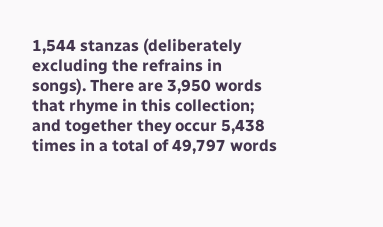1,544 stanzas (deliberately excluding the refrains in songs). There are 3,950 words that rhyme in this collection; and together they occur 5,438 times in a total of 49,797 words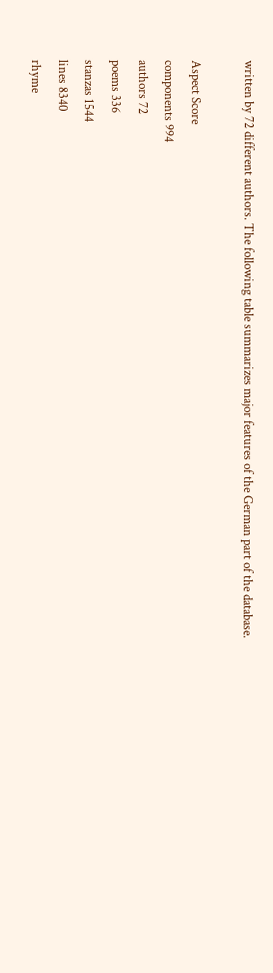written by 72 different authors. The following table summarizes major features of the German part of the database.

Aspect Score
components 994
authors 72
poems 336
stanzas 1544
lines 8340
rhyme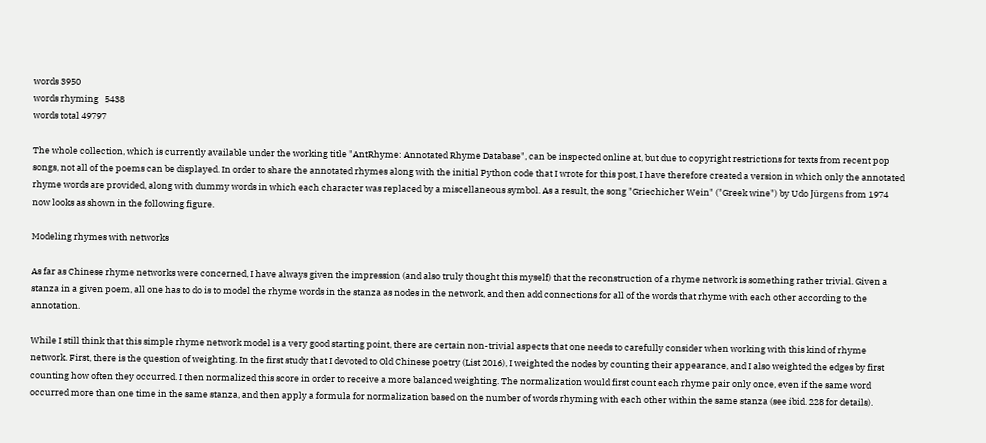words 3950
words rhyming   5438
words total 49797

The whole collection, which is currently available under the working title "AntRhyme: Annotated Rhyme Database", can be inspected online at, but due to copyright restrictions for texts from recent pop songs, not all of the poems can be displayed. In order to share the annotated rhymes along with the initial Python code that I wrote for this post, I have therefore created a version in which only the annotated rhyme words are provided, along with dummy words in which each character was replaced by a miscellaneous symbol. As a result, the song "Griechicher Wein" ("Greek wine") by Udo Jürgens from 1974 now looks as shown in the following figure.

Modeling rhymes with networks

As far as Chinese rhyme networks were concerned, I have always given the impression (and also truly thought this myself) that the reconstruction of a rhyme network is something rather trivial. Given a stanza in a given poem, all one has to do is to model the rhyme words in the stanza as nodes in the network, and then add connections for all of the words that rhyme with each other according to the annotation.

While I still think that this simple rhyme network model is a very good starting point, there are certain non-trivial aspects that one needs to carefully consider when working with this kind of rhyme network. First, there is the question of weighting. In the first study that I devoted to Old Chinese poetry (List 2016), I weighted the nodes by counting their appearance, and I also weighted the edges by first counting how often they occurred. I then normalized this score in order to receive a more balanced weighting. The normalization would first count each rhyme pair only once, even if the same word occurred more than one time in the same stanza, and then apply a formula for normalization based on the number of words rhyming with each other within the same stanza (see ibid. 228 for details).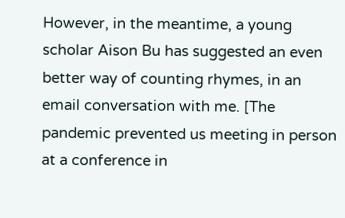However, in the meantime, a young scholar Aison Bu has suggested an even better way of counting rhymes, in an email conversation with me. [The pandemic prevented us meeting in person at a conference in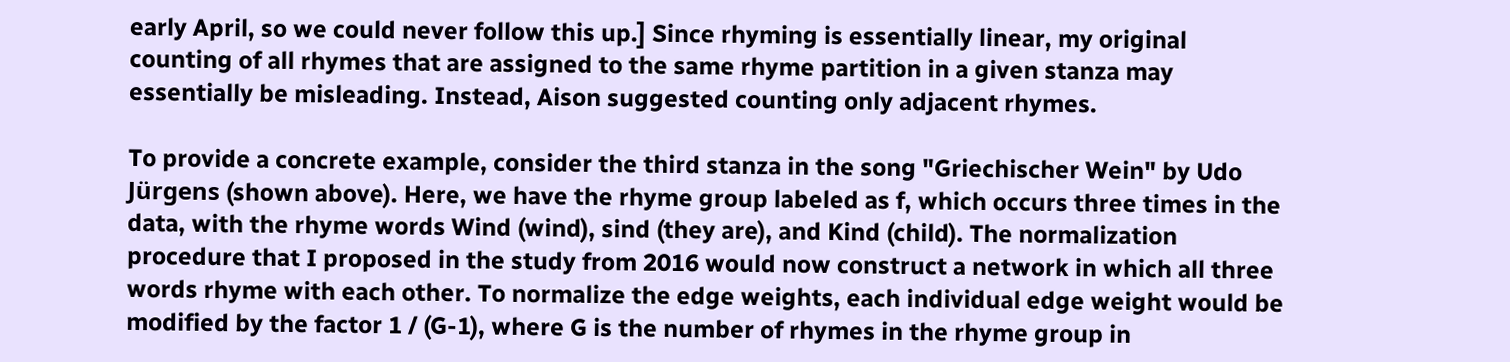early April, so we could never follow this up.] Since rhyming is essentially linear, my original counting of all rhymes that are assigned to the same rhyme partition in a given stanza may essentially be misleading. Instead, Aison suggested counting only adjacent rhymes.

To provide a concrete example, consider the third stanza in the song "Griechischer Wein" by Udo Jürgens (shown above). Here, we have the rhyme group labeled as f, which occurs three times in the data, with the rhyme words Wind (wind), sind (they are), and Kind (child). The normalization procedure that I proposed in the study from 2016 would now construct a network in which all three words rhyme with each other. To normalize the edge weights, each individual edge weight would be modified by the factor 1 / (G-1), where G is the number of rhymes in the rhyme group in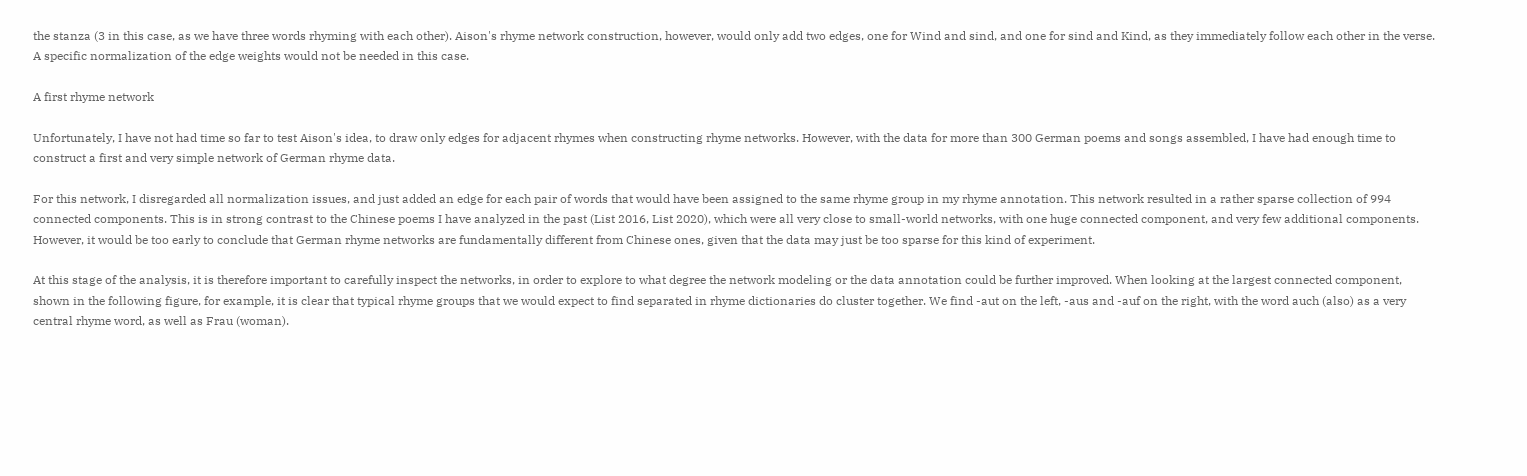the stanza (3 in this case, as we have three words rhyming with each other). Aison's rhyme network construction, however, would only add two edges, one for Wind and sind, and one for sind and Kind, as they immediately follow each other in the verse. A specific normalization of the edge weights would not be needed in this case.

A first rhyme network

Unfortunately, I have not had time so far to test Aison's idea, to draw only edges for adjacent rhymes when constructing rhyme networks. However, with the data for more than 300 German poems and songs assembled, I have had enough time to construct a first and very simple network of German rhyme data.

For this network, I disregarded all normalization issues, and just added an edge for each pair of words that would have been assigned to the same rhyme group in my rhyme annotation. This network resulted in a rather sparse collection of 994 connected components. This is in strong contrast to the Chinese poems I have analyzed in the past (List 2016, List 2020), which were all very close to small-world networks, with one huge connected component, and very few additional components. However, it would be too early to conclude that German rhyme networks are fundamentally different from Chinese ones, given that the data may just be too sparse for this kind of experiment.

At this stage of the analysis, it is therefore important to carefully inspect the networks, in order to explore to what degree the network modeling or the data annotation could be further improved. When looking at the largest connected component, shown in the following figure, for example, it is clear that typical rhyme groups that we would expect to find separated in rhyme dictionaries do cluster together. We find -aut on the left, -aus and -auf on the right, with the word auch (also) as a very central rhyme word, as well as Frau (woman).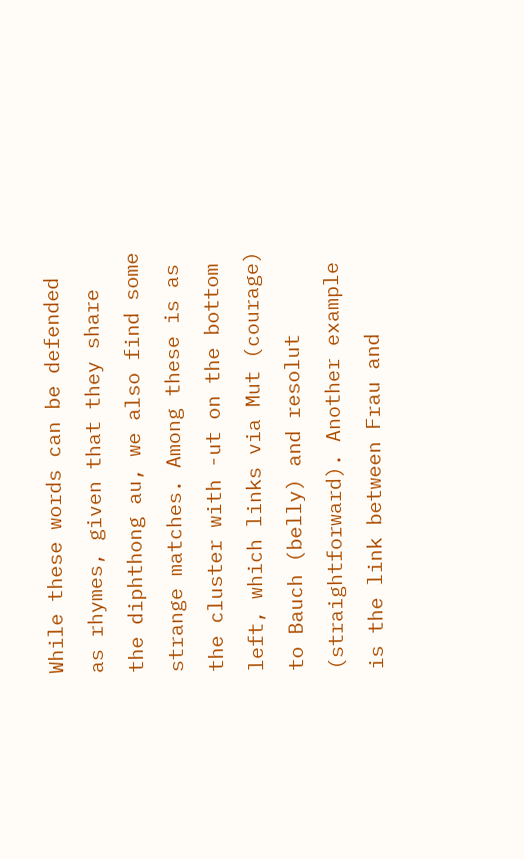While these words can be defended as rhymes, given that they share the diphthong au, we also find some strange matches. Among these is as the cluster with -ut on the bottom left, which links via Mut (courage) to Bauch (belly) and resolut (straightforward). Another example is the link between Frau and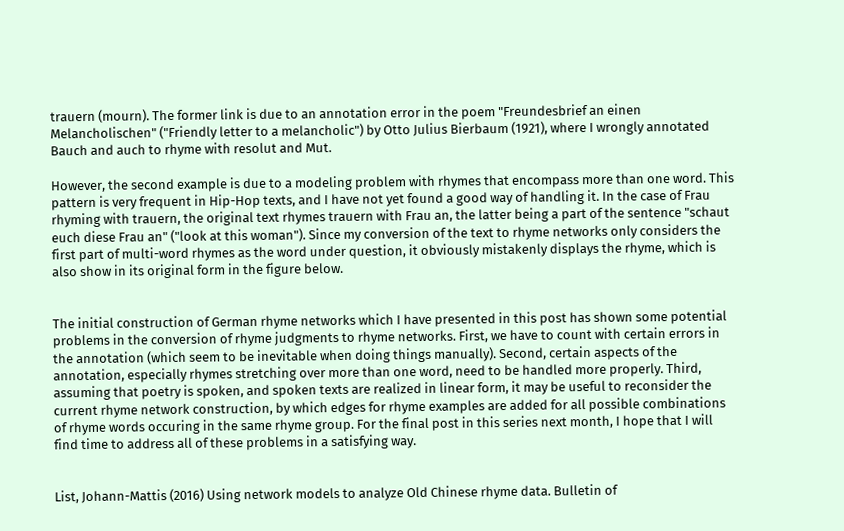trauern (mourn). The former link is due to an annotation error in the poem "Freundesbrief an einen Melancholischen" ("Friendly letter to a melancholic") by Otto Julius Bierbaum (1921), where I wrongly annotated Bauch and auch to rhyme with resolut and Mut.

However, the second example is due to a modeling problem with rhymes that encompass more than one word. This pattern is very frequent in Hip-Hop texts, and I have not yet found a good way of handling it. In the case of Frau rhyming with trauern, the original text rhymes trauern with Frau an, the latter being a part of the sentence "schaut euch diese Frau an" ("look at this woman"). Since my conversion of the text to rhyme networks only considers the first part of multi-word rhymes as the word under question, it obviously mistakenly displays the rhyme, which is also show in its original form in the figure below.


The initial construction of German rhyme networks which I have presented in this post has shown some potential problems in the conversion of rhyme judgments to rhyme networks. First, we have to count with certain errors in the annotation (which seem to be inevitable when doing things manually). Second, certain aspects of the annotation, especially rhymes stretching over more than one word, need to be handled more properly. Third, assuming that poetry is spoken, and spoken texts are realized in linear form, it may be useful to reconsider the current rhyme network construction, by which edges for rhyme examples are added for all possible combinations of rhyme words occuring in the same rhyme group. For the final post in this series next month, I hope that I will find time to address all of these problems in a satisfying way.


List, Johann-Mattis (2016) Using network models to analyze Old Chinese rhyme data. Bulletin of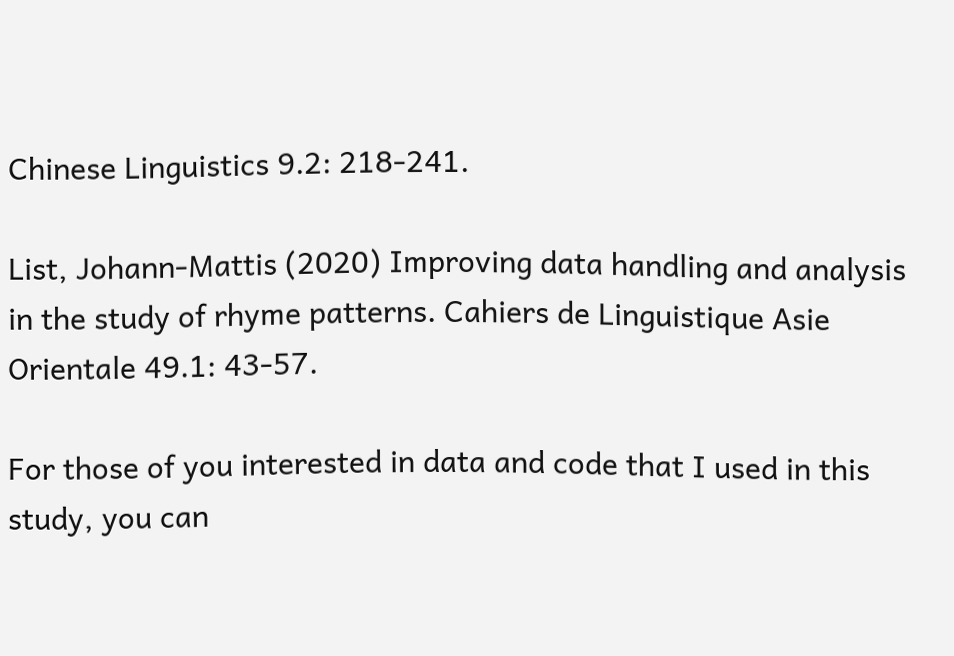Chinese Linguistics 9.2: 218-241.

List, Johann-Mattis (2020) Improving data handling and analysis in the study of rhyme patterns. Cahiers de Linguistique Asie Orientale 49.1: 43-57.

For those of you interested in data and code that I used in this study, you can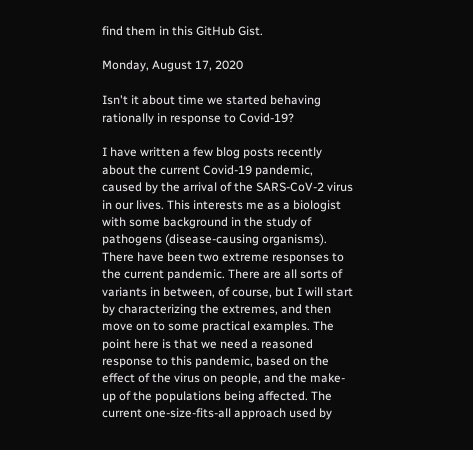find them in this GitHub Gist.

Monday, August 17, 2020

Isn't it about time we started behaving rationally in response to Covid-19?

I have written a few blog posts recently about the current Covid-19 pandemic, caused by the arrival of the SARS-CoV-2 virus in our lives. This interests me as a biologist with some background in the study of pathogens (disease-causing organisms).
There have been two extreme responses to the current pandemic. There are all sorts of variants in between, of course, but I will start by characterizing the extremes, and then move on to some practical examples. The point here is that we need a reasoned response to this pandemic, based on the effect of the virus on people, and the make-up of the populations being affected. The current one-size-fits-all approach used by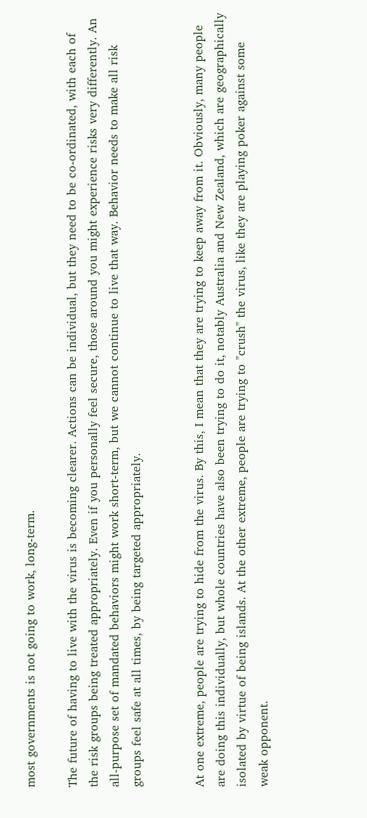most governments is not going to work, long-term.

The future of having to live with the virus is becoming clearer. Actions can be individual, but they need to be co-ordinated, with each of the risk groups being treated appropriately. Even if you personally feel secure, those around you might experience risks very differently. An all-purpose set of mandated behaviors might work short-term, but we cannot continue to live that way. Behavior needs to make all risk groups feel safe at all times, by being targeted appropriately.


At one extreme, people are trying to hide from the virus. By this, I mean that they are trying to keep away from it. Obviously, many people are doing this individually, but whole countries have also been trying to do it, notably Australia and New Zealand, which are geographically isolated by virtue of being islands. At the other extreme, people are trying to "crush" the virus, like they are playing poker against some weak opponent.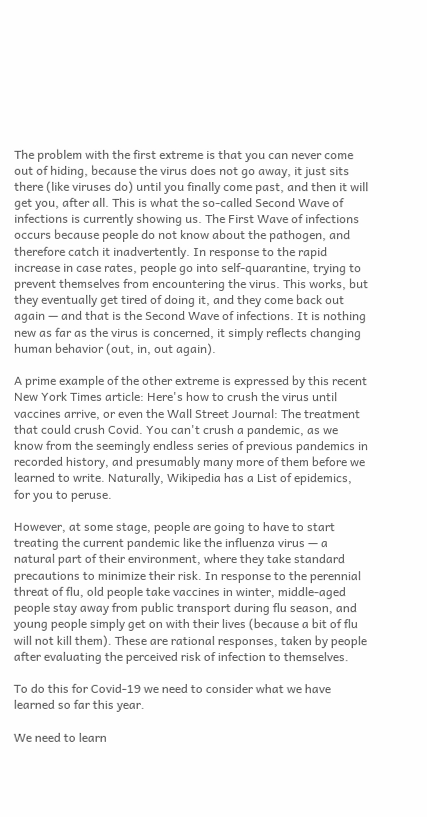The problem with the first extreme is that you can never come out of hiding, because the virus does not go away, it just sits there (like viruses do) until you finally come past, and then it will get you, after all. This is what the so-called Second Wave of infections is currently showing us. The First Wave of infections occurs because people do not know about the pathogen, and therefore catch it inadvertently. In response to the rapid increase in case rates, people go into self-quarantine, trying to prevent themselves from encountering the virus. This works, but they eventually get tired of doing it, and they come back out again — and that is the Second Wave of infections. It is nothing new as far as the virus is concerned, it simply reflects changing human behavior (out, in, out again).

A prime example of the other extreme is expressed by this recent New York Times article: Here's how to crush the virus until vaccines arrive, or even the Wall Street Journal: The treatment that could crush Covid. You can't crush a pandemic, as we know from the seemingly endless series of previous pandemics in recorded history, and presumably many more of them before we learned to write. Naturally, Wikipedia has a List of epidemics, for you to peruse.

However, at some stage, people are going to have to start treating the current pandemic like the influenza virus — a natural part of their environment, where they take standard precautions to minimize their risk. In response to the perennial threat of flu, old people take vaccines in winter, middle-aged people stay away from public transport during flu season, and young people simply get on with their lives (because a bit of flu will not kill them). These are rational responses, taken by people after evaluating the perceived risk of infection to themselves.

To do this for Covid-19 we need to consider what we have learned so far this year.

We need to learn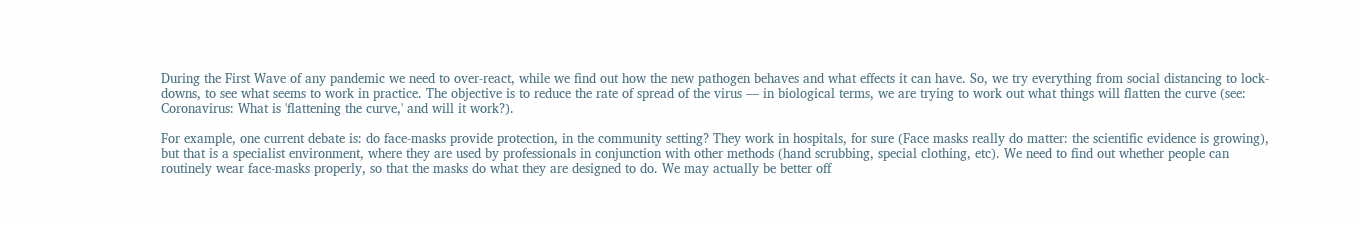During the First Wave of any pandemic we need to over-react, while we find out how the new pathogen behaves and what effects it can have. So, we try everything from social distancing to lock-downs, to see what seems to work in practice. The objective is to reduce the rate of spread of the virus — in biological terms, we are trying to work out what things will flatten the curve (see: Coronavirus: What is 'flattening the curve,' and will it work?).

For example, one current debate is: do face-masks provide protection, in the community setting? They work in hospitals, for sure (Face masks really do matter: the scientific evidence is growing), but that is a specialist environment, where they are used by professionals in conjunction with other methods (hand scrubbing, special clothing, etc). We need to find out whether people can routinely wear face-masks properly, so that the masks do what they are designed to do. We may actually be better off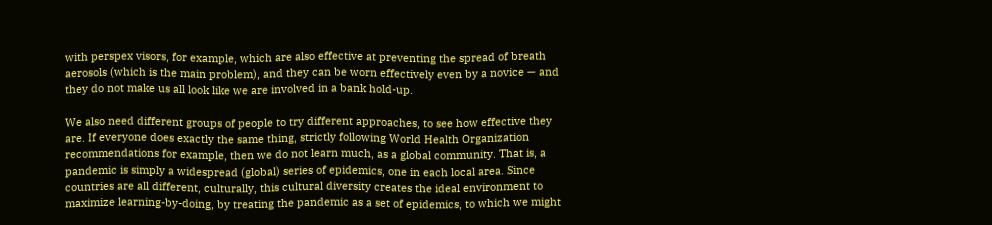with perspex visors, for example, which are also effective at preventing the spread of breath aerosols (which is the main problem), and they can be worn effectively even by a novice — and they do not make us all look like we are involved in a bank hold-up.

We also need different groups of people to try different approaches, to see how effective they are. If everyone does exactly the same thing, strictly following World Health Organization recommendations for example, then we do not learn much, as a global community. That is, a pandemic is simply a widespread (global) series of epidemics, one in each local area. Since countries are all different, culturally, this cultural diversity creates the ideal environment to maximize learning-by-doing, by treating the pandemic as a set of epidemics, to which we might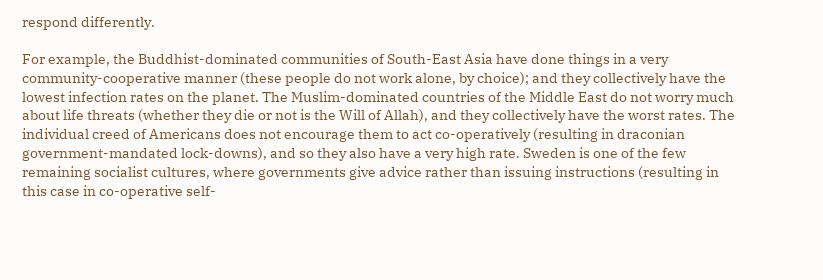respond differently.

For example, the Buddhist-dominated communities of South-East Asia have done things in a very community-cooperative manner (these people do not work alone, by choice); and they collectively have the lowest infection rates on the planet. The Muslim-dominated countries of the Middle East do not worry much about life threats (whether they die or not is the Will of Allah), and they collectively have the worst rates. The individual creed of Americans does not encourage them to act co-operatively (resulting in draconian government-mandated lock-downs), and so they also have a very high rate. Sweden is one of the few remaining socialist cultures, where governments give advice rather than issuing instructions (resulting in this case in co-operative self-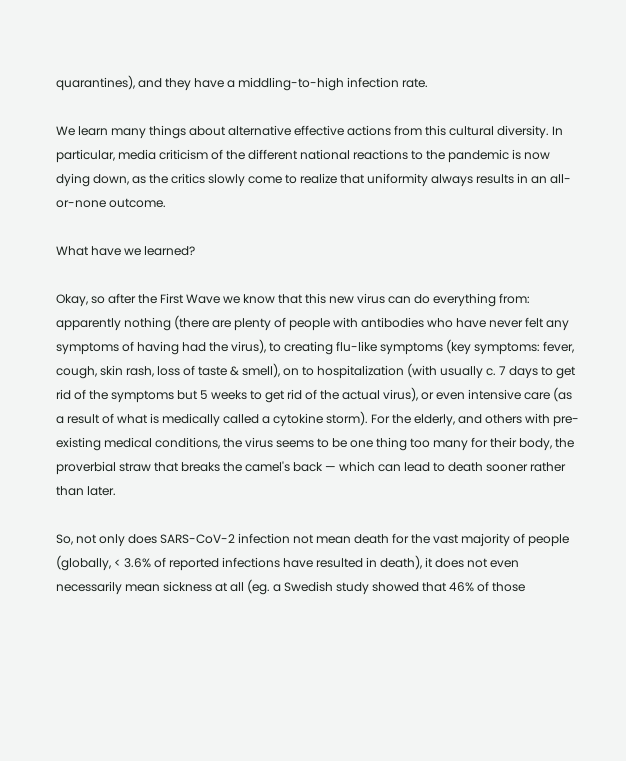quarantines), and they have a middling-to-high infection rate.

We learn many things about alternative effective actions from this cultural diversity. In particular, media criticism of the different national reactions to the pandemic is now dying down, as the critics slowly come to realize that uniformity always results in an all-or-none outcome.

What have we learned?

Okay, so after the First Wave we know that this new virus can do everything from: apparently nothing (there are plenty of people with antibodies who have never felt any symptoms of having had the virus), to creating flu-like symptoms (key symptoms: fever, cough, skin rash, loss of taste & smell), on to hospitalization (with usually c. 7 days to get rid of the symptoms but 5 weeks to get rid of the actual virus), or even intensive care (as a result of what is medically called a cytokine storm). For the elderly, and others with pre-existing medical conditions, the virus seems to be one thing too many for their body, the proverbial straw that breaks the camel's back — which can lead to death sooner rather than later.

So, not only does SARS-CoV-2 infection not mean death for the vast majority of people (globally, < 3.6% of reported infections have resulted in death), it does not even necessarily mean sickness at all (eg. a Swedish study showed that 46% of those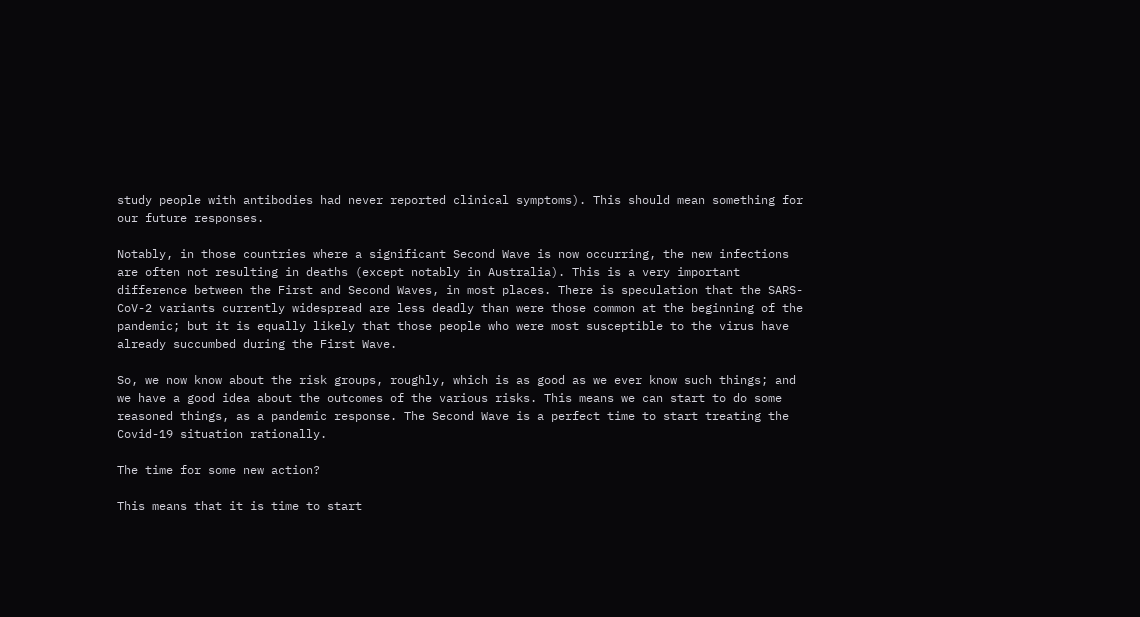study people with antibodies had never reported clinical symptoms). This should mean something for our future responses.

Notably, in those countries where a significant Second Wave is now occurring, the new infections are often not resulting in deaths (except notably in Australia). This is a very important difference between the First and Second Waves, in most places. There is speculation that the SARS-CoV-2 variants currently widespread are less deadly than were those common at the beginning of the pandemic; but it is equally likely that those people who were most susceptible to the virus have already succumbed during the First Wave.

So, we now know about the risk groups, roughly, which is as good as we ever know such things; and we have a good idea about the outcomes of the various risks. This means we can start to do some reasoned things, as a pandemic response. The Second Wave is a perfect time to start treating the Covid-19 situation rationally.

The time for some new action?

This means that it is time to start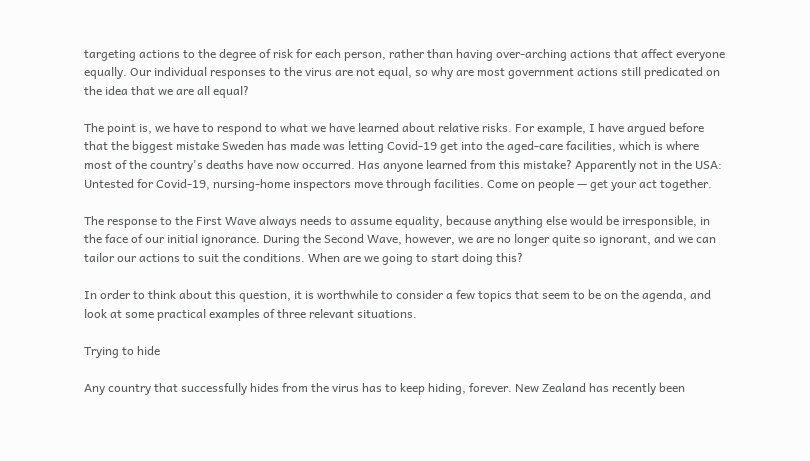targeting actions to the degree of risk for each person, rather than having over-arching actions that affect everyone equally. Our individual responses to the virus are not equal, so why are most government actions still predicated on the idea that we are all equal?

The point is, we have to respond to what we have learned about relative risks. For example, I have argued before that the biggest mistake Sweden has made was letting Covid-19 get into the aged-care facilities, which is where most of the country's deaths have now occurred. Has anyone learned from this mistake? Apparently not in the USA: Untested for Covid-19, nursing-home inspectors move through facilities. Come on people — get your act together.

The response to the First Wave always needs to assume equality, because anything else would be irresponsible, in the face of our initial ignorance. During the Second Wave, however, we are no longer quite so ignorant, and we can tailor our actions to suit the conditions. When are we going to start doing this?

In order to think about this question, it is worthwhile to consider a few topics that seem to be on the agenda, and look at some practical examples of three relevant situations.

Trying to hide

Any country that successfully hides from the virus has to keep hiding, forever. New Zealand has recently been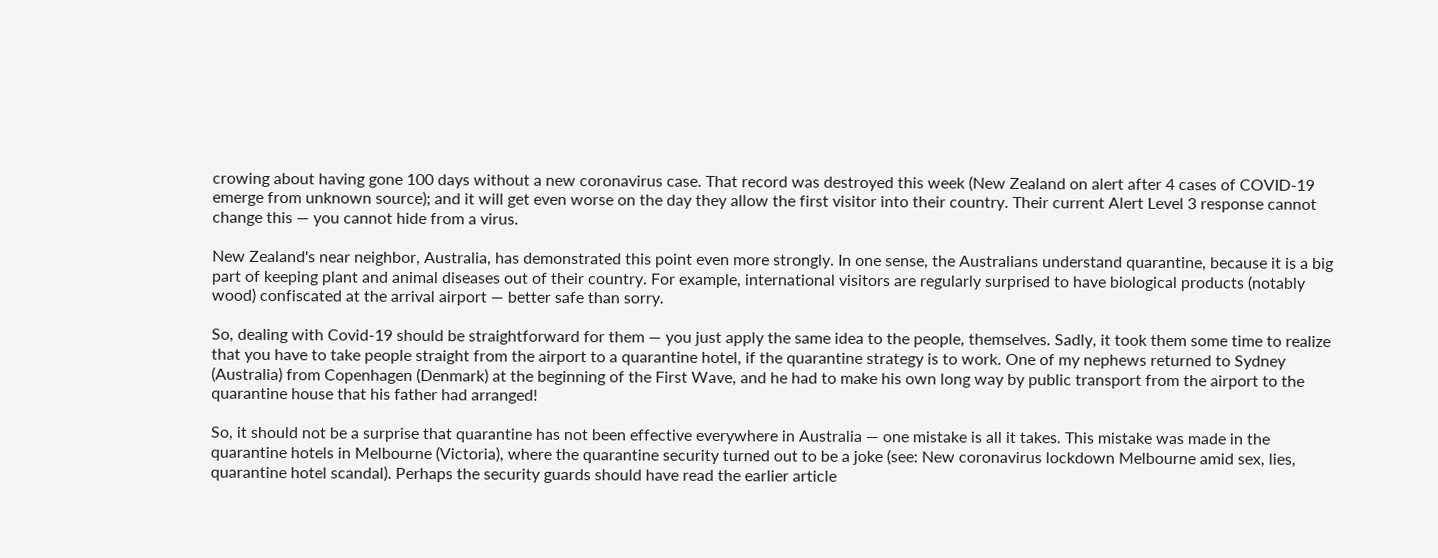crowing about having gone 100 days without a new coronavirus case. That record was destroyed this week (New Zealand on alert after 4 cases of COVID-19 emerge from unknown source); and it will get even worse on the day they allow the first visitor into their country. Their current Alert Level 3 response cannot change this — you cannot hide from a virus.

New Zealand's near neighbor, Australia, has demonstrated this point even more strongly. In one sense, the Australians understand quarantine, because it is a big part of keeping plant and animal diseases out of their country. For example, international visitors are regularly surprised to have biological products (notably wood) confiscated at the arrival airport — better safe than sorry.

So, dealing with Covid-19 should be straightforward for them — you just apply the same idea to the people, themselves. Sadly, it took them some time to realize that you have to take people straight from the airport to a quarantine hotel, if the quarantine strategy is to work. One of my nephews returned to Sydney (Australia) from Copenhagen (Denmark) at the beginning of the First Wave, and he had to make his own long way by public transport from the airport to the quarantine house that his father had arranged!

So, it should not be a surprise that quarantine has not been effective everywhere in Australia — one mistake is all it takes. This mistake was made in the quarantine hotels in Melbourne (Victoria), where the quarantine security turned out to be a joke (see: New coronavirus lockdown Melbourne amid sex, lies, quarantine hotel scandal). Perhaps the security guards should have read the earlier article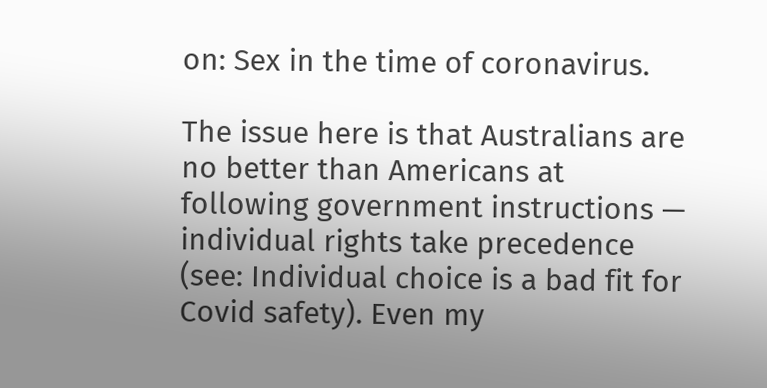on: Sex in the time of coronavirus.

The issue here is that Australians are no better than Americans at following government instructions — individual rights take precedence (see: Individual choice is a bad fit for Covid safety). Even my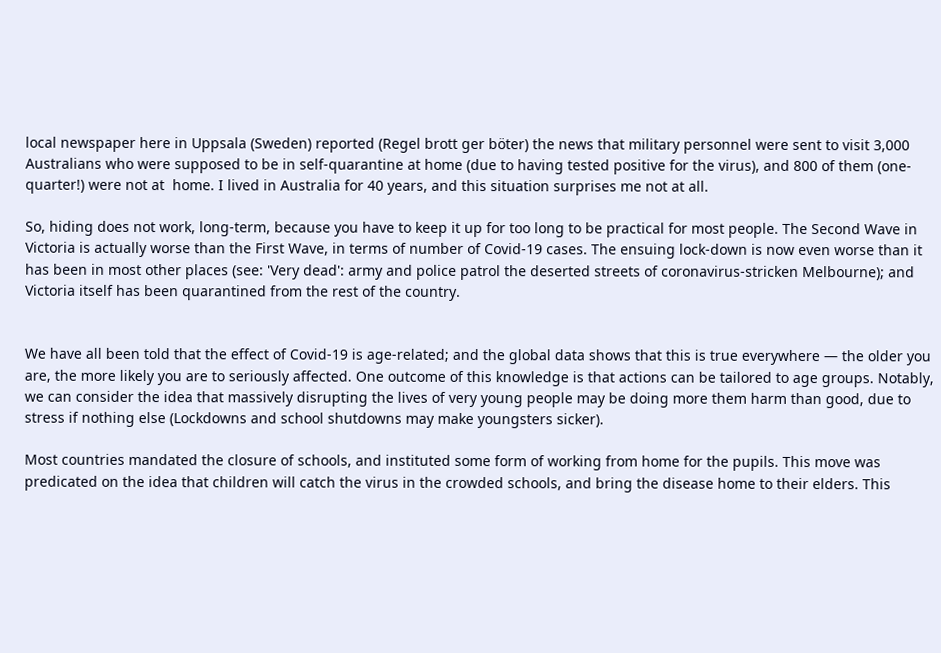local newspaper here in Uppsala (Sweden) reported (Regel brott ger böter) the news that military personnel were sent to visit 3,000 Australians who were supposed to be in self-quarantine at home (due to having tested positive for the virus), and 800 of them (one-quarter!) were not at  home. I lived in Australia for 40 years, and this situation surprises me not at all.

So, hiding does not work, long-term, because you have to keep it up for too long to be practical for most people. The Second Wave in Victoria is actually worse than the First Wave, in terms of number of Covid-19 cases. The ensuing lock-down is now even worse than it has been in most other places (see: 'Very dead': army and police patrol the deserted streets of coronavirus-stricken Melbourne); and Victoria itself has been quarantined from the rest of the country.


We have all been told that the effect of Covid-19 is age-related; and the global data shows that this is true everywhere — the older you are, the more likely you are to seriously affected. One outcome of this knowledge is that actions can be tailored to age groups. Notably, we can consider the idea that massively disrupting the lives of very young people may be doing more them harm than good, due to stress if nothing else (Lockdowns and school shutdowns may make youngsters sicker).

Most countries mandated the closure of schools, and instituted some form of working from home for the pupils. This move was predicated on the idea that children will catch the virus in the crowded schools, and bring the disease home to their elders. This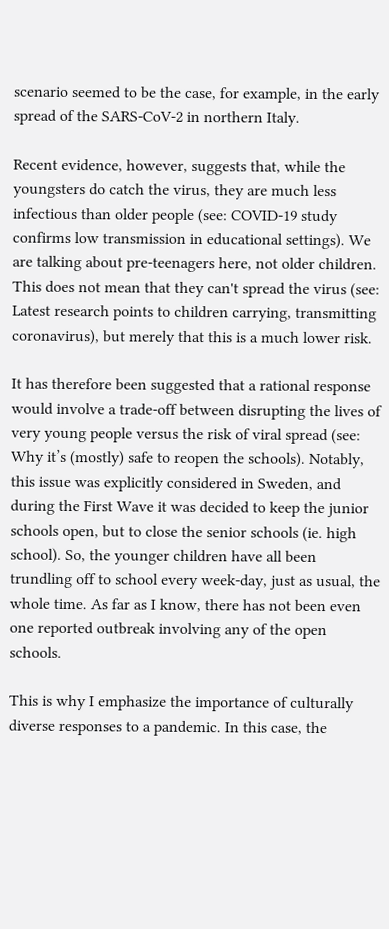scenario seemed to be the case, for example, in the early spread of the SARS-CoV-2 in northern Italy.

Recent evidence, however, suggests that, while the youngsters do catch the virus, they are much less infectious than older people (see: COVID-19 study confirms low transmission in educational settings). We are talking about pre-teenagers here, not older children. This does not mean that they can't spread the virus (see: Latest research points to children carrying, transmitting coronavirus), but merely that this is a much lower risk.

It has therefore been suggested that a rational response would involve a trade-off between disrupting the lives of very young people versus the risk of viral spread (see: Why it’s (mostly) safe to reopen the schools). Notably, this issue was explicitly considered in Sweden, and during the First Wave it was decided to keep the junior schools open, but to close the senior schools (ie. high school). So, the younger children have all been trundling off to school every week-day, just as usual, the whole time. As far as I know, there has not been even one reported outbreak involving any of the open schools.

This is why I emphasize the importance of culturally diverse responses to a pandemic. In this case, the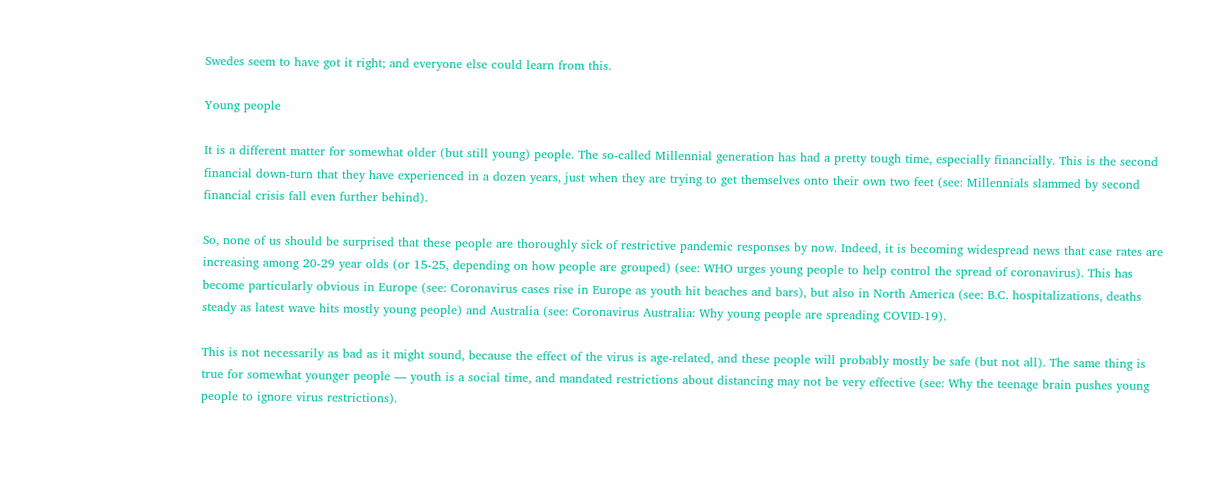Swedes seem to have got it right; and everyone else could learn from this.

Young people

It is a different matter for somewhat older (but still young) people. The so-called Millennial generation has had a pretty tough time, especially financially. This is the second financial down-turn that they have experienced in a dozen years, just when they are trying to get themselves onto their own two feet (see: Millennials slammed by second financial crisis fall even further behind).

So, none of us should be surprised that these people are thoroughly sick of restrictive pandemic responses by now. Indeed, it is becoming widespread news that case rates are increasing among 20-29 year olds (or 15-25, depending on how people are grouped) (see: WHO urges young people to help control the spread of coronavirus). This has become particularly obvious in Europe (see: Coronavirus cases rise in Europe as youth hit beaches and bars), but also in North America (see: B.C. hospitalizations, deaths steady as latest wave hits mostly young people) and Australia (see: Coronavirus Australia: Why young people are spreading COVID-19).

This is not necessarily as bad as it might sound, because the effect of the virus is age-related, and these people will probably mostly be safe (but not all). The same thing is true for somewhat younger people — youth is a social time, and mandated restrictions about distancing may not be very effective (see: Why the teenage brain pushes young people to ignore virus restrictions).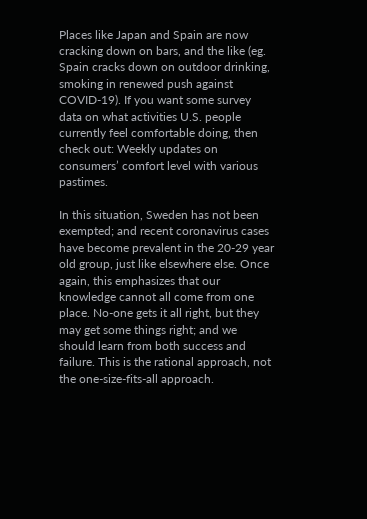Places like Japan and Spain are now cracking down on bars, and the like (eg. Spain cracks down on outdoor drinking, smoking in renewed push against COVID-19). If you want some survey data on what activities U.S. people currently feel comfortable doing, then check out: Weekly updates on consumers’ comfort level with various pastimes.

In this situation, Sweden has not been exempted; and recent coronavirus cases have become prevalent in the 20-29 year old group, just like elsewhere else. Once again, this emphasizes that our knowledge cannot all come from one place. No-one gets it all right, but they may get some things right; and we should learn from both success and failure. This is the rational approach, not the one-size-fits-all approach.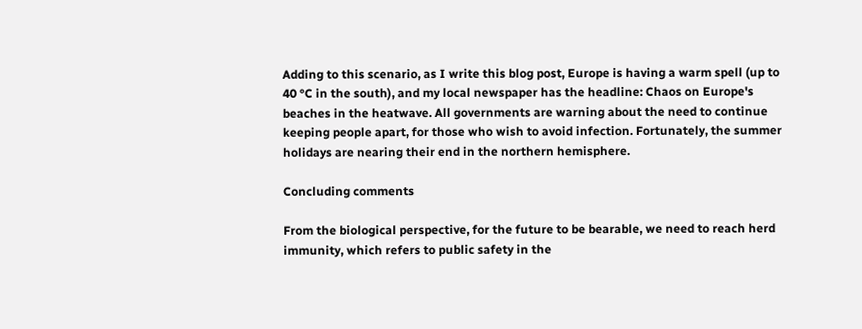Adding to this scenario, as I write this blog post, Europe is having a warm spell (up to 40 °C in the south), and my local newspaper has the headline: Chaos on Europe's beaches in the heatwave. All governments are warning about the need to continue keeping people apart, for those who wish to avoid infection. Fortunately, the summer holidays are nearing their end in the northern hemisphere.

Concluding comments

From the biological perspective, for the future to be bearable, we need to reach herd immunity, which refers to public safety in the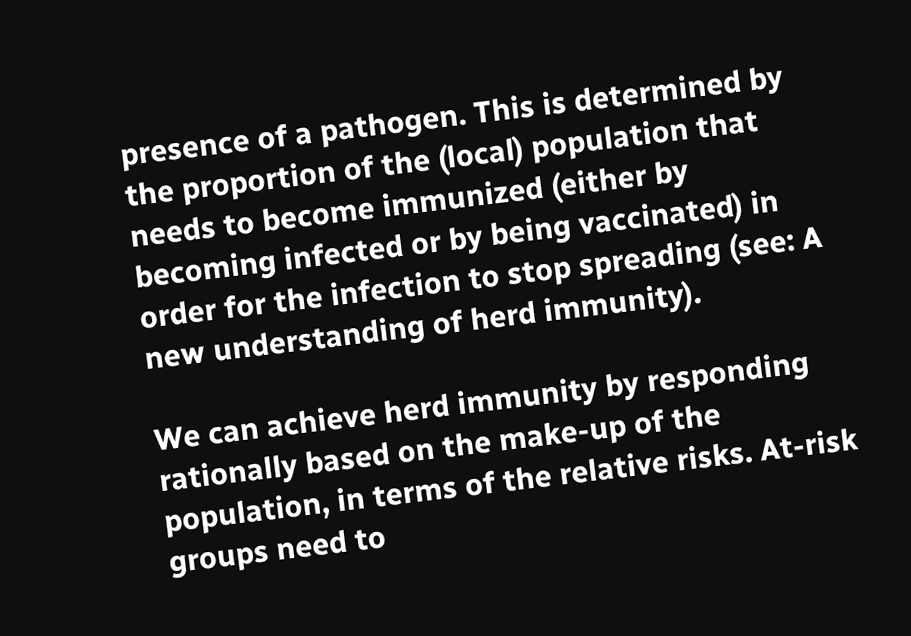presence of a pathogen. This is determined by the proportion of the (local) population that needs to become immunized (either by becoming infected or by being vaccinated) in order for the infection to stop spreading (see: A new understanding of herd immunity).

We can achieve herd immunity by responding rationally based on the make-up of the population, in terms of the relative risks. At-risk groups need to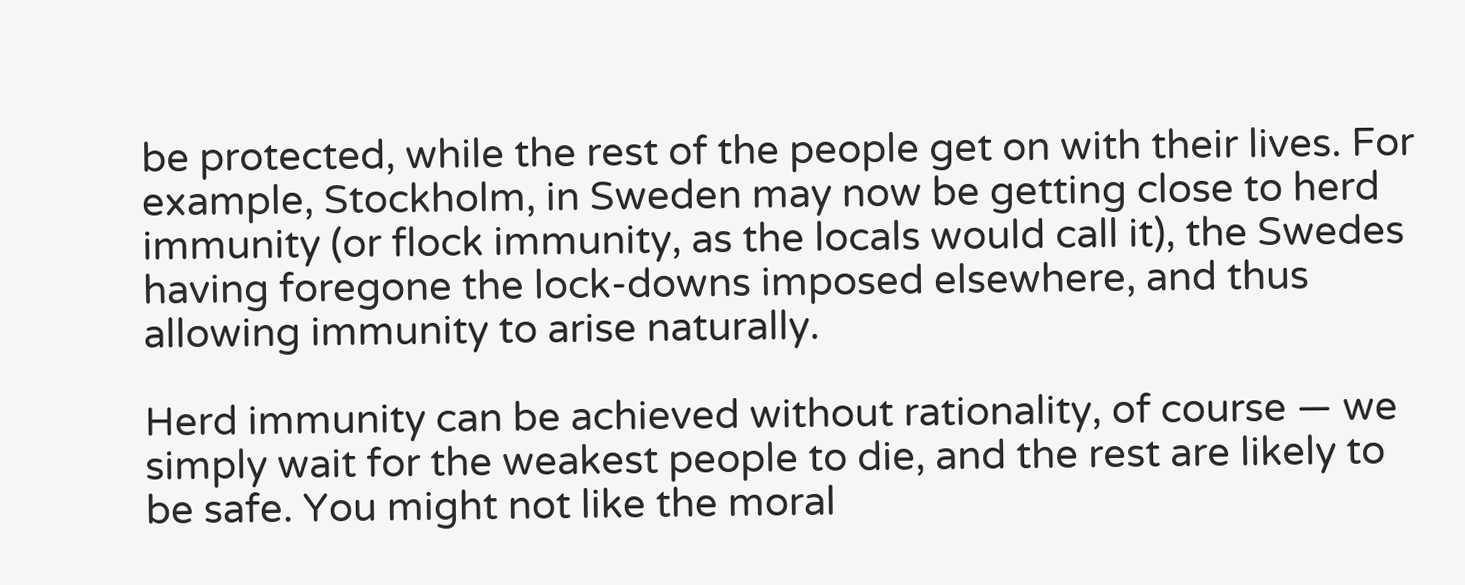be protected, while the rest of the people get on with their lives. For example, Stockholm, in Sweden may now be getting close to herd immunity (or flock immunity, as the locals would call it), the Swedes having foregone the lock-downs imposed elsewhere, and thus allowing immunity to arise naturally.

Herd immunity can be achieved without rationality, of course — we simply wait for the weakest people to die, and the rest are likely to be safe. You might not like the moral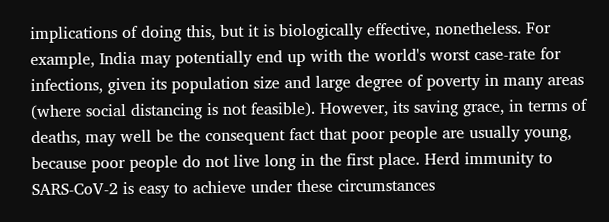implications of doing this, but it is biologically effective, nonetheless. For example, India may potentially end up with the world's worst case-rate for infections, given its population size and large degree of poverty in many areas (where social distancing is not feasible). However, its saving grace, in terms of deaths, may well be the consequent fact that poor people are usually young, because poor people do not live long in the first place. Herd immunity to SARS-CoV-2 is easy to achieve under these circumstances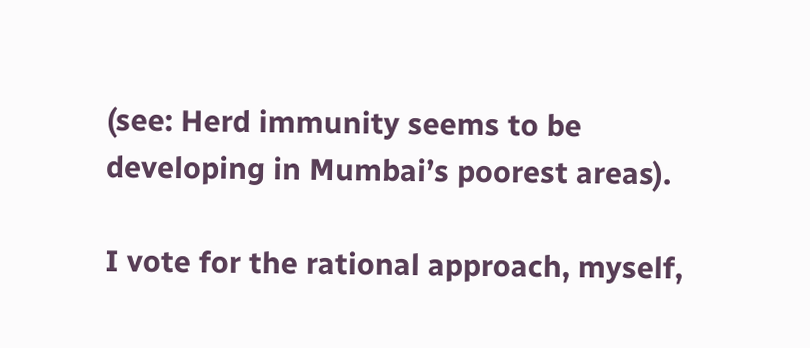(see: Herd immunity seems to be developing in Mumbai’s poorest areas).

I vote for the rational approach, myself,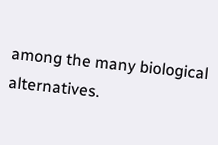among the many biological alternatives.